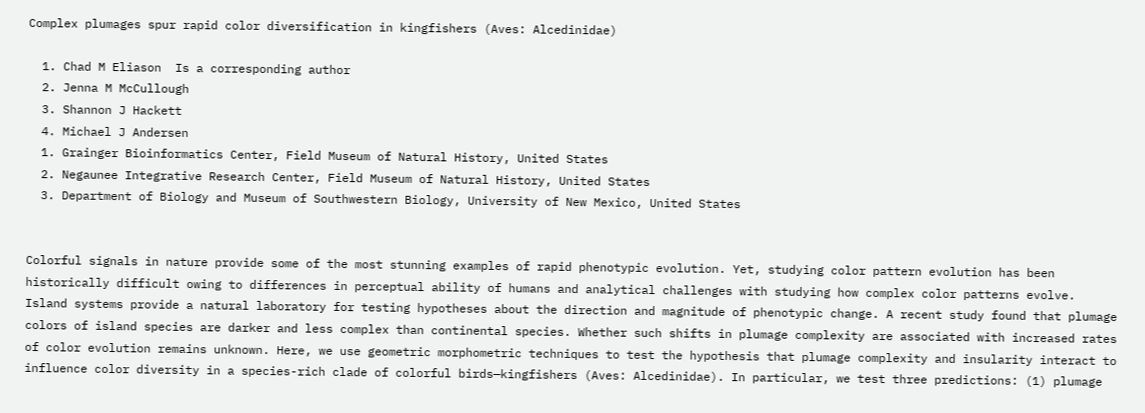Complex plumages spur rapid color diversification in kingfishers (Aves: Alcedinidae)

  1. Chad M Eliason  Is a corresponding author
  2. Jenna M McCullough
  3. Shannon J Hackett
  4. Michael J Andersen
  1. Grainger Bioinformatics Center, Field Museum of Natural History, United States
  2. Negaunee Integrative Research Center, Field Museum of Natural History, United States
  3. Department of Biology and Museum of Southwestern Biology, University of New Mexico, United States


Colorful signals in nature provide some of the most stunning examples of rapid phenotypic evolution. Yet, studying color pattern evolution has been historically difficult owing to differences in perceptual ability of humans and analytical challenges with studying how complex color patterns evolve. Island systems provide a natural laboratory for testing hypotheses about the direction and magnitude of phenotypic change. A recent study found that plumage colors of island species are darker and less complex than continental species. Whether such shifts in plumage complexity are associated with increased rates of color evolution remains unknown. Here, we use geometric morphometric techniques to test the hypothesis that plumage complexity and insularity interact to influence color diversity in a species-rich clade of colorful birds—kingfishers (Aves: Alcedinidae). In particular, we test three predictions: (1) plumage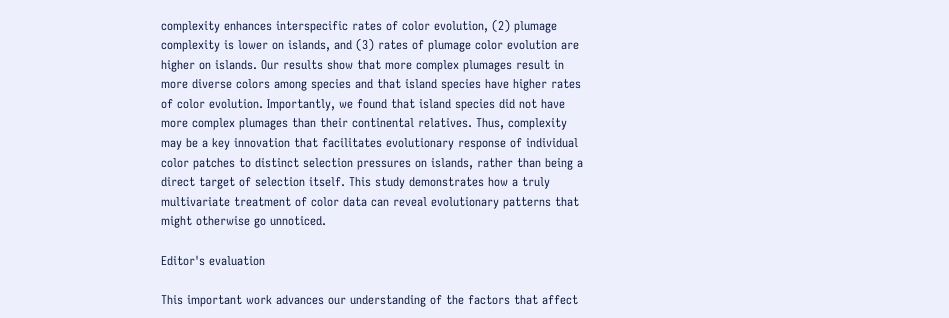complexity enhances interspecific rates of color evolution, (2) plumage complexity is lower on islands, and (3) rates of plumage color evolution are higher on islands. Our results show that more complex plumages result in more diverse colors among species and that island species have higher rates of color evolution. Importantly, we found that island species did not have more complex plumages than their continental relatives. Thus, complexity may be a key innovation that facilitates evolutionary response of individual color patches to distinct selection pressures on islands, rather than being a direct target of selection itself. This study demonstrates how a truly multivariate treatment of color data can reveal evolutionary patterns that might otherwise go unnoticed.

Editor's evaluation

This important work advances our understanding of the factors that affect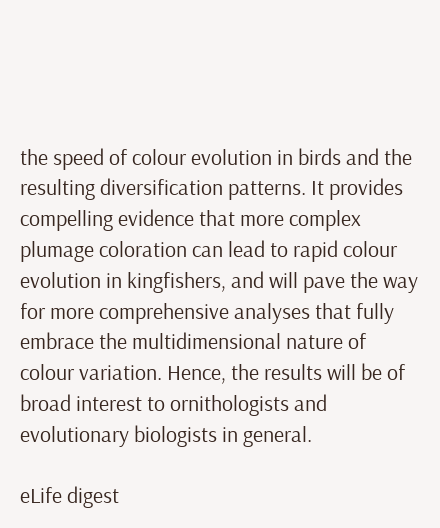the speed of colour evolution in birds and the resulting diversification patterns. It provides compelling evidence that more complex plumage coloration can lead to rapid colour evolution in kingfishers, and will pave the way for more comprehensive analyses that fully embrace the multidimensional nature of colour variation. Hence, the results will be of broad interest to ornithologists and evolutionary biologists in general.

eLife digest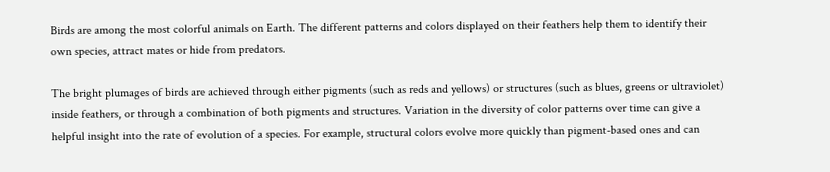Birds are among the most colorful animals on Earth. The different patterns and colors displayed on their feathers help them to identify their own species, attract mates or hide from predators.

The bright plumages of birds are achieved through either pigments (such as reds and yellows) or structures (such as blues, greens or ultraviolet) inside feathers, or through a combination of both pigments and structures. Variation in the diversity of color patterns over time can give a helpful insight into the rate of evolution of a species. For example, structural colors evolve more quickly than pigment-based ones and can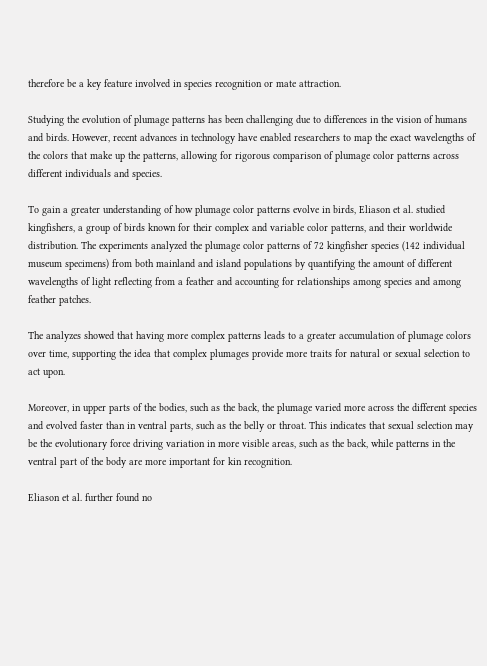therefore be a key feature involved in species recognition or mate attraction.

Studying the evolution of plumage patterns has been challenging due to differences in the vision of humans and birds. However, recent advances in technology have enabled researchers to map the exact wavelengths of the colors that make up the patterns, allowing for rigorous comparison of plumage color patterns across different individuals and species.

To gain a greater understanding of how plumage color patterns evolve in birds, Eliason et al. studied kingfishers, a group of birds known for their complex and variable color patterns, and their worldwide distribution. The experiments analyzed the plumage color patterns of 72 kingfisher species (142 individual museum specimens) from both mainland and island populations by quantifying the amount of different wavelengths of light reflecting from a feather and accounting for relationships among species and among feather patches.

The analyzes showed that having more complex patterns leads to a greater accumulation of plumage colors over time, supporting the idea that complex plumages provide more traits for natural or sexual selection to act upon.

Moreover, in upper parts of the bodies, such as the back, the plumage varied more across the different species and evolved faster than in ventral parts, such as the belly or throat. This indicates that sexual selection may be the evolutionary force driving variation in more visible areas, such as the back, while patterns in the ventral part of the body are more important for kin recognition.

Eliason et al. further found no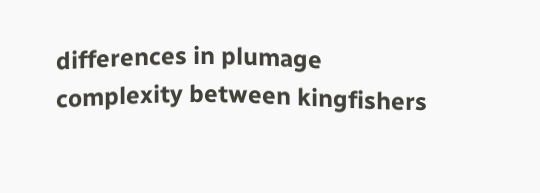differences in plumage complexity between kingfishers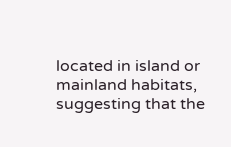located in island or mainland habitats, suggesting that the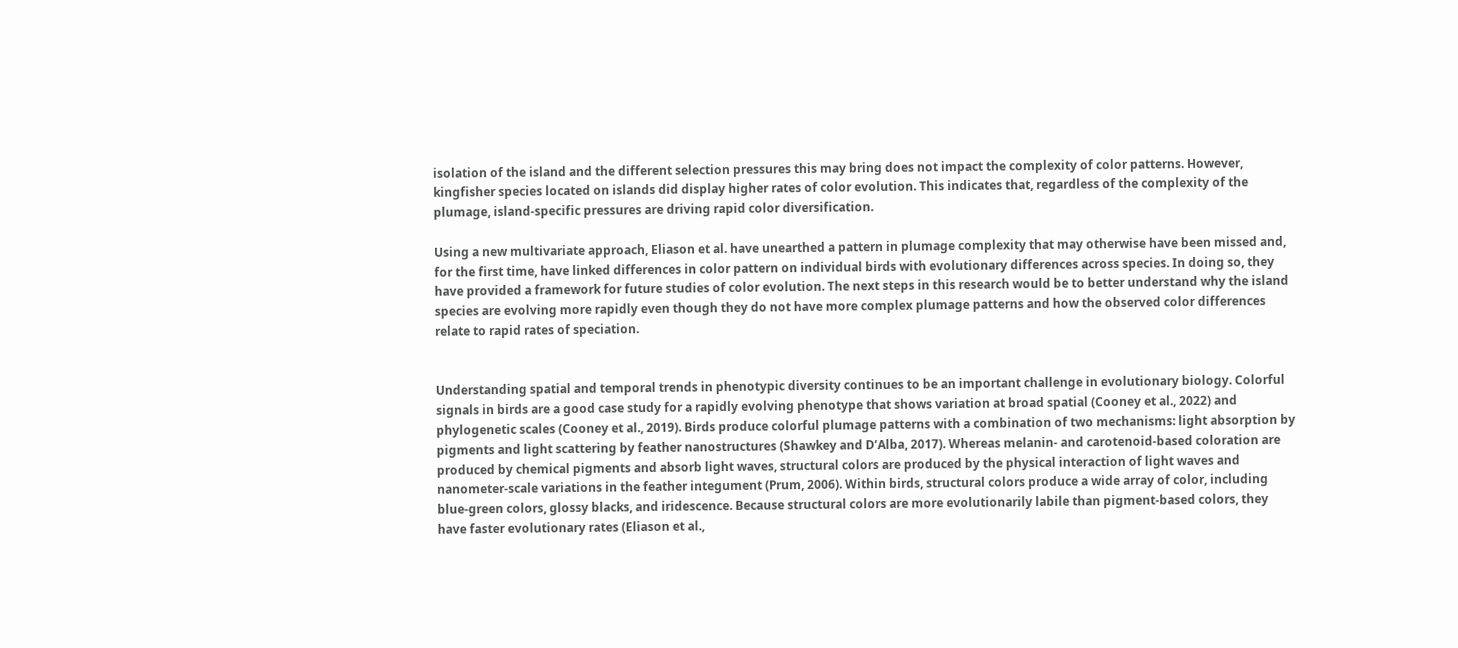isolation of the island and the different selection pressures this may bring does not impact the complexity of color patterns. However, kingfisher species located on islands did display higher rates of color evolution. This indicates that, regardless of the complexity of the plumage, island-specific pressures are driving rapid color diversification.

Using a new multivariate approach, Eliason et al. have unearthed a pattern in plumage complexity that may otherwise have been missed and, for the first time, have linked differences in color pattern on individual birds with evolutionary differences across species. In doing so, they have provided a framework for future studies of color evolution. The next steps in this research would be to better understand why the island species are evolving more rapidly even though they do not have more complex plumage patterns and how the observed color differences relate to rapid rates of speciation.


Understanding spatial and temporal trends in phenotypic diversity continues to be an important challenge in evolutionary biology. Colorful signals in birds are a good case study for a rapidly evolving phenotype that shows variation at broad spatial (Cooney et al., 2022) and phylogenetic scales (Cooney et al., 2019). Birds produce colorful plumage patterns with a combination of two mechanisms: light absorption by pigments and light scattering by feather nanostructures (Shawkey and D’Alba, 2017). Whereas melanin- and carotenoid-based coloration are produced by chemical pigments and absorb light waves, structural colors are produced by the physical interaction of light waves and nanometer-scale variations in the feather integument (Prum, 2006). Within birds, structural colors produce a wide array of color, including blue-green colors, glossy blacks, and iridescence. Because structural colors are more evolutionarily labile than pigment-based colors, they have faster evolutionary rates (Eliason et al.,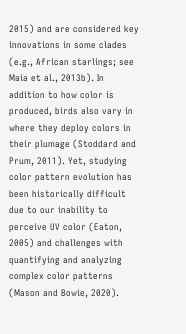2015) and are considered key innovations in some clades (e.g., African starlings; see Maia et al., 2013b). In addition to how color is produced, birds also vary in where they deploy colors in their plumage (Stoddard and Prum, 2011). Yet, studying color pattern evolution has been historically difficult due to our inability to perceive UV color (Eaton, 2005) and challenges with quantifying and analyzing complex color patterns (Mason and Bowie, 2020).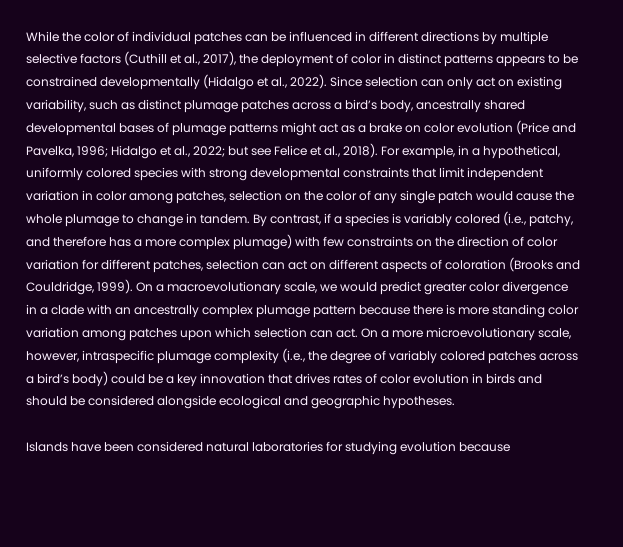While the color of individual patches can be influenced in different directions by multiple selective factors (Cuthill et al., 2017), the deployment of color in distinct patterns appears to be constrained developmentally (Hidalgo et al., 2022). Since selection can only act on existing variability, such as distinct plumage patches across a bird’s body, ancestrally shared developmental bases of plumage patterns might act as a brake on color evolution (Price and Pavelka, 1996; Hidalgo et al., 2022; but see Felice et al., 2018). For example, in a hypothetical, uniformly colored species with strong developmental constraints that limit independent variation in color among patches, selection on the color of any single patch would cause the whole plumage to change in tandem. By contrast, if a species is variably colored (i.e., patchy, and therefore has a more complex plumage) with few constraints on the direction of color variation for different patches, selection can act on different aspects of coloration (Brooks and Couldridge, 1999). On a macroevolutionary scale, we would predict greater color divergence in a clade with an ancestrally complex plumage pattern because there is more standing color variation among patches upon which selection can act. On a more microevolutionary scale, however, intraspecific plumage complexity (i.e., the degree of variably colored patches across a bird’s body) could be a key innovation that drives rates of color evolution in birds and should be considered alongside ecological and geographic hypotheses.

Islands have been considered natural laboratories for studying evolution because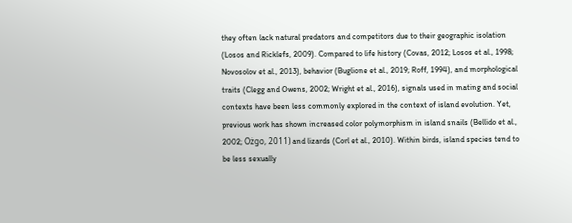they often lack natural predators and competitors due to their geographic isolation (Losos and Ricklefs, 2009). Compared to life history (Covas, 2012; Losos et al., 1998; Novosolov et al., 2013), behavior (Buglione et al., 2019; Roff, 1994), and morphological traits (Clegg and Owens, 2002; Wright et al., 2016), signals used in mating and social contexts have been less commonly explored in the context of island evolution. Yet, previous work has shown increased color polymorphism in island snails (Bellido et al., 2002; Ożgo, 2011) and lizards (Corl et al., 2010). Within birds, island species tend to be less sexually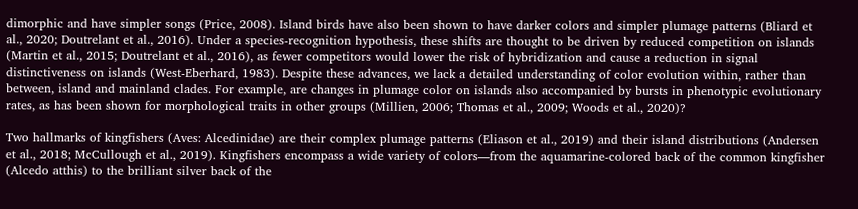dimorphic and have simpler songs (Price, 2008). Island birds have also been shown to have darker colors and simpler plumage patterns (Bliard et al., 2020; Doutrelant et al., 2016). Under a species-recognition hypothesis, these shifts are thought to be driven by reduced competition on islands (Martin et al., 2015; Doutrelant et al., 2016), as fewer competitors would lower the risk of hybridization and cause a reduction in signal distinctiveness on islands (West-Eberhard, 1983). Despite these advances, we lack a detailed understanding of color evolution within, rather than between, island and mainland clades. For example, are changes in plumage color on islands also accompanied by bursts in phenotypic evolutionary rates, as has been shown for morphological traits in other groups (Millien, 2006; Thomas et al., 2009; Woods et al., 2020)?

Two hallmarks of kingfishers (Aves: Alcedinidae) are their complex plumage patterns (Eliason et al., 2019) and their island distributions (Andersen et al., 2018; McCullough et al., 2019). Kingfishers encompass a wide variety of colors—from the aquamarine-colored back of the common kingfisher (Alcedo atthis) to the brilliant silver back of the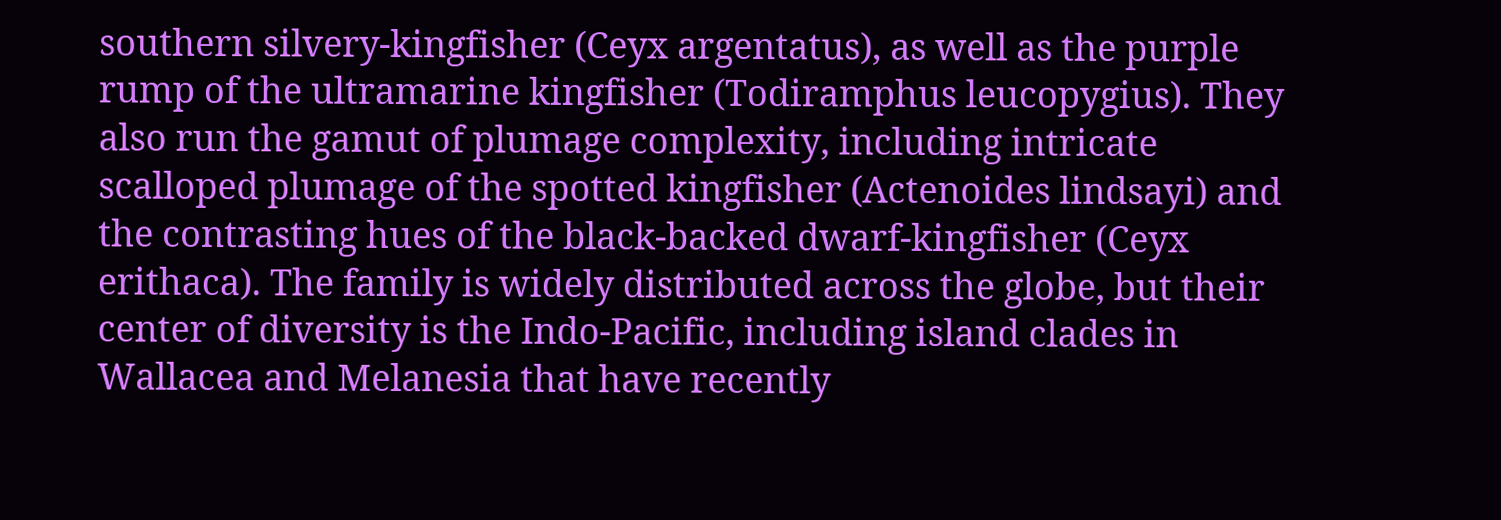southern silvery-kingfisher (Ceyx argentatus), as well as the purple rump of the ultramarine kingfisher (Todiramphus leucopygius). They also run the gamut of plumage complexity, including intricate scalloped plumage of the spotted kingfisher (Actenoides lindsayi) and the contrasting hues of the black-backed dwarf-kingfisher (Ceyx erithaca). The family is widely distributed across the globe, but their center of diversity is the Indo-Pacific, including island clades in Wallacea and Melanesia that have recently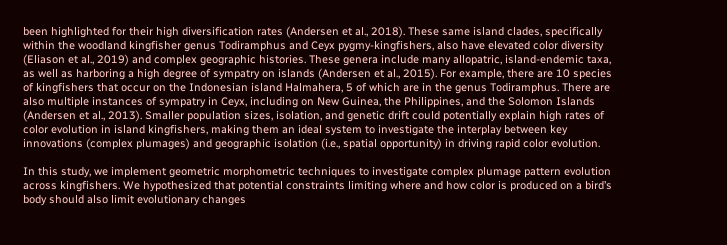been highlighted for their high diversification rates (Andersen et al., 2018). These same island clades, specifically within the woodland kingfisher genus Todiramphus and Ceyx pygmy-kingfishers, also have elevated color diversity (Eliason et al., 2019) and complex geographic histories. These genera include many allopatric, island-endemic taxa, as well as harboring a high degree of sympatry on islands (Andersen et al., 2015). For example, there are 10 species of kingfishers that occur on the Indonesian island Halmahera, 5 of which are in the genus Todiramphus. There are also multiple instances of sympatry in Ceyx, including on New Guinea, the Philippines, and the Solomon Islands (Andersen et al., 2013). Smaller population sizes, isolation, and genetic drift could potentially explain high rates of color evolution in island kingfishers, making them an ideal system to investigate the interplay between key innovations (complex plumages) and geographic isolation (i.e., spatial opportunity) in driving rapid color evolution.

In this study, we implement geometric morphometric techniques to investigate complex plumage pattern evolution across kingfishers. We hypothesized that potential constraints limiting where and how color is produced on a bird’s body should also limit evolutionary changes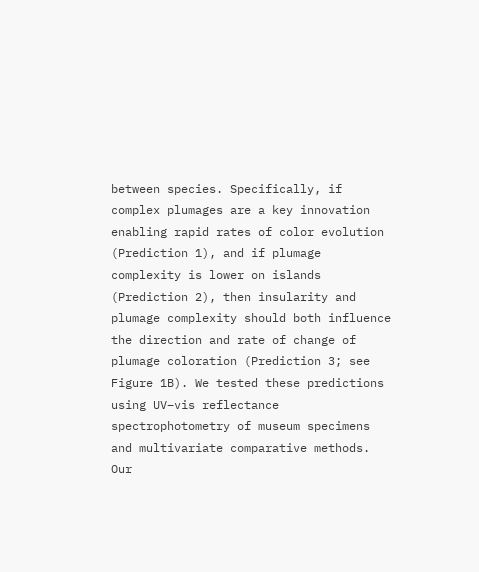between species. Specifically, if complex plumages are a key innovation enabling rapid rates of color evolution (Prediction 1), and if plumage complexity is lower on islands (Prediction 2), then insularity and plumage complexity should both influence the direction and rate of change of plumage coloration (Prediction 3; see Figure 1B). We tested these predictions using UV–vis reflectance spectrophotometry of museum specimens and multivariate comparative methods. Our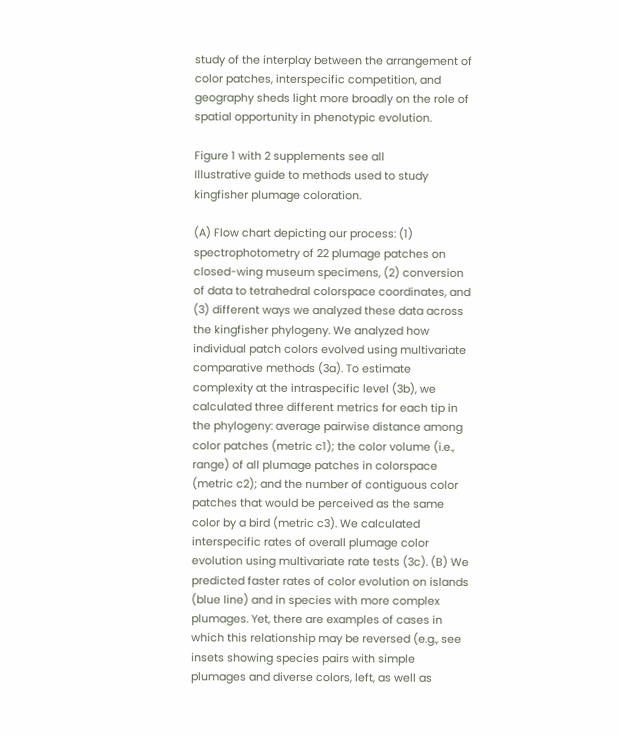study of the interplay between the arrangement of color patches, interspecific competition, and geography sheds light more broadly on the role of spatial opportunity in phenotypic evolution.

Figure 1 with 2 supplements see all
Illustrative guide to methods used to study kingfisher plumage coloration.

(A) Flow chart depicting our process: (1) spectrophotometry of 22 plumage patches on closed-wing museum specimens, (2) conversion of data to tetrahedral colorspace coordinates, and (3) different ways we analyzed these data across the kingfisher phylogeny. We analyzed how individual patch colors evolved using multivariate comparative methods (3a). To estimate complexity at the intraspecific level (3b), we calculated three different metrics for each tip in the phylogeny: average pairwise distance among color patches (metric c1); the color volume (i.e., range) of all plumage patches in colorspace (metric c2); and the number of contiguous color patches that would be perceived as the same color by a bird (metric c3). We calculated interspecific rates of overall plumage color evolution using multivariate rate tests (3c). (B) We predicted faster rates of color evolution on islands (blue line) and in species with more complex plumages. Yet, there are examples of cases in which this relationship may be reversed (e.g., see insets showing species pairs with simple plumages and diverse colors, left, as well as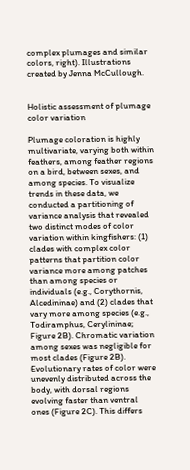complex plumages and similar colors, right). Illustrations created by Jenna McCullough.


Holistic assessment of plumage color variation

Plumage coloration is highly multivariate, varying both within feathers, among feather regions on a bird, between sexes, and among species. To visualize trends in these data, we conducted a partitioning of variance analysis that revealed two distinct modes of color variation within kingfishers: (1) clades with complex color patterns that partition color variance more among patches than among species or individuals (e.g., Corythornis, Alcedininae) and (2) clades that vary more among species (e.g., Todiramphus, Cerylininae; Figure 2B). Chromatic variation among sexes was negligible for most clades (Figure 2B). Evolutionary rates of color were unevenly distributed across the body, with dorsal regions evolving faster than ventral ones (Figure 2C). This differs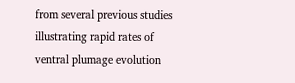from several previous studies illustrating rapid rates of ventral plumage evolution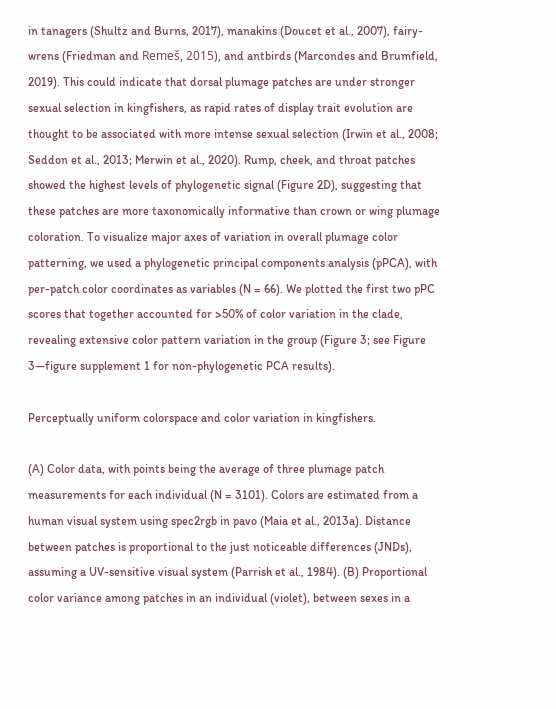in tanagers (Shultz and Burns, 2017), manakins (Doucet et al., 2007), fairy-wrens (Friedman and Remeš, 2015), and antbirds (Marcondes and Brumfield, 2019). This could indicate that dorsal plumage patches are under stronger sexual selection in kingfishers, as rapid rates of display trait evolution are thought to be associated with more intense sexual selection (Irwin et al., 2008; Seddon et al., 2013; Merwin et al., 2020). Rump, cheek, and throat patches showed the highest levels of phylogenetic signal (Figure 2D), suggesting that these patches are more taxonomically informative than crown or wing plumage coloration. To visualize major axes of variation in overall plumage color patterning, we used a phylogenetic principal components analysis (pPCA), with per-patch color coordinates as variables (N = 66). We plotted the first two pPC scores that together accounted for >50% of color variation in the clade, revealing extensive color pattern variation in the group (Figure 3; see Figure 3—figure supplement 1 for non-phylogenetic PCA results).

Perceptually uniform colorspace and color variation in kingfishers.

(A) Color data, with points being the average of three plumage patch measurements for each individual (N = 3101). Colors are estimated from a human visual system using spec2rgb in pavo (Maia et al., 2013a). Distance between patches is proportional to the just noticeable differences (JNDs), assuming a UV-sensitive visual system (Parrish et al., 1984). (B) Proportional color variance among patches in an individual (violet), between sexes in a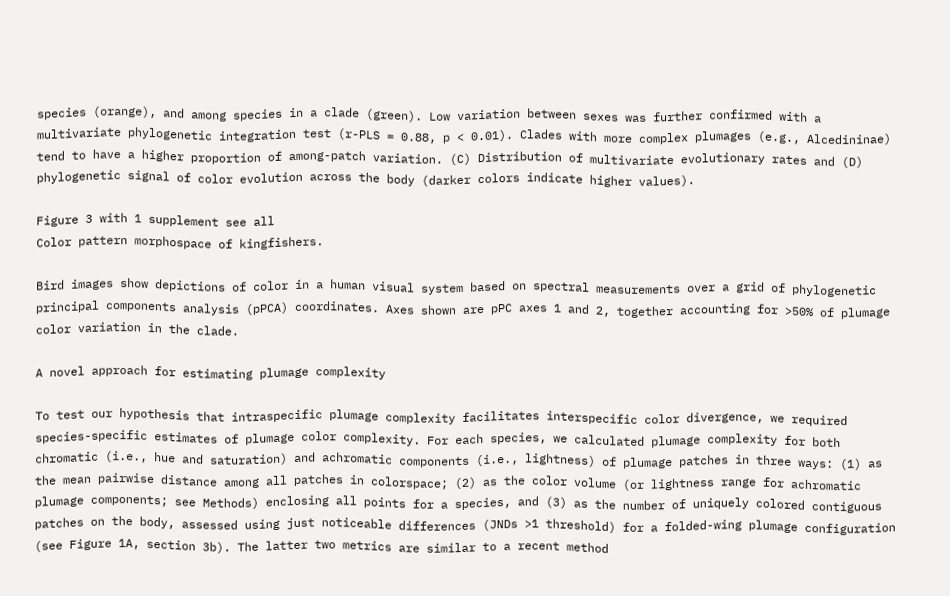species (orange), and among species in a clade (green). Low variation between sexes was further confirmed with a multivariate phylogenetic integration test (r-PLS = 0.88, p < 0.01). Clades with more complex plumages (e.g., Alcedininae) tend to have a higher proportion of among-patch variation. (C) Distribution of multivariate evolutionary rates and (D) phylogenetic signal of color evolution across the body (darker colors indicate higher values).

Figure 3 with 1 supplement see all
Color pattern morphospace of kingfishers.

Bird images show depictions of color in a human visual system based on spectral measurements over a grid of phylogenetic principal components analysis (pPCA) coordinates. Axes shown are pPC axes 1 and 2, together accounting for >50% of plumage color variation in the clade.

A novel approach for estimating plumage complexity

To test our hypothesis that intraspecific plumage complexity facilitates interspecific color divergence, we required species-specific estimates of plumage color complexity. For each species, we calculated plumage complexity for both chromatic (i.e., hue and saturation) and achromatic components (i.e., lightness) of plumage patches in three ways: (1) as the mean pairwise distance among all patches in colorspace; (2) as the color volume (or lightness range for achromatic plumage components; see Methods) enclosing all points for a species, and (3) as the number of uniquely colored contiguous patches on the body, assessed using just noticeable differences (JNDs >1 threshold) for a folded-wing plumage configuration (see Figure 1A, section 3b). The latter two metrics are similar to a recent method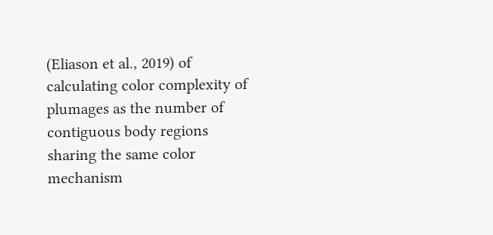(Eliason et al., 2019) of calculating color complexity of plumages as the number of contiguous body regions sharing the same color mechanism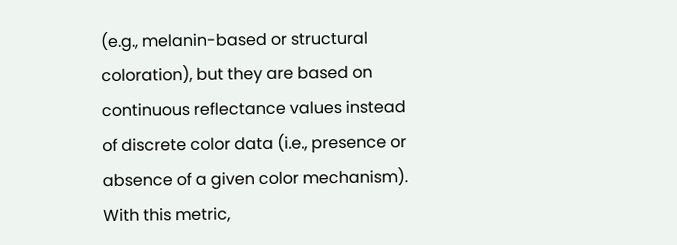(e.g., melanin-based or structural coloration), but they are based on continuous reflectance values instead of discrete color data (i.e., presence or absence of a given color mechanism). With this metric,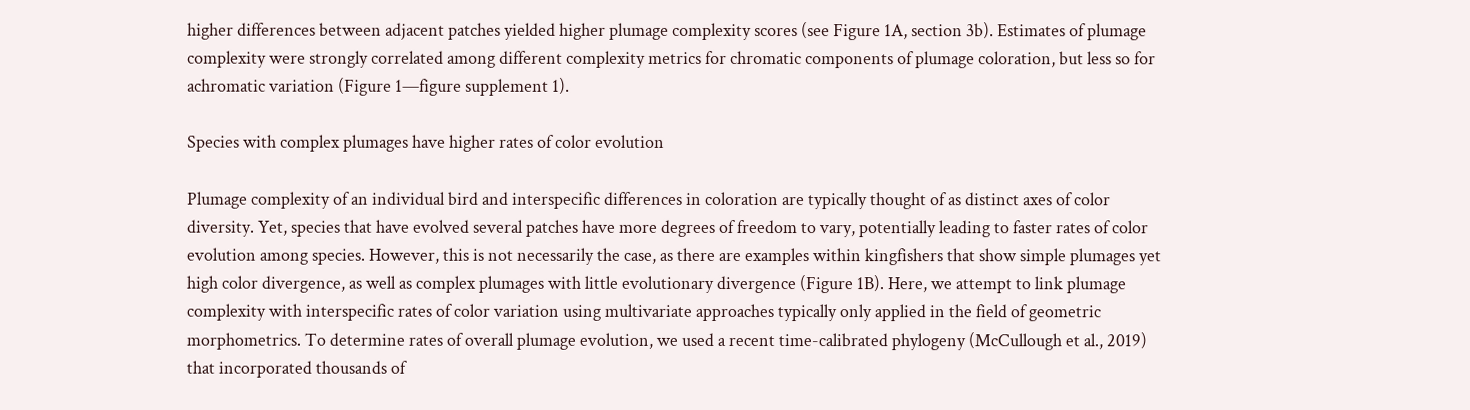higher differences between adjacent patches yielded higher plumage complexity scores (see Figure 1A, section 3b). Estimates of plumage complexity were strongly correlated among different complexity metrics for chromatic components of plumage coloration, but less so for achromatic variation (Figure 1—figure supplement 1).

Species with complex plumages have higher rates of color evolution

Plumage complexity of an individual bird and interspecific differences in coloration are typically thought of as distinct axes of color diversity. Yet, species that have evolved several patches have more degrees of freedom to vary, potentially leading to faster rates of color evolution among species. However, this is not necessarily the case, as there are examples within kingfishers that show simple plumages yet high color divergence, as well as complex plumages with little evolutionary divergence (Figure 1B). Here, we attempt to link plumage complexity with interspecific rates of color variation using multivariate approaches typically only applied in the field of geometric morphometrics. To determine rates of overall plumage evolution, we used a recent time-calibrated phylogeny (McCullough et al., 2019) that incorporated thousands of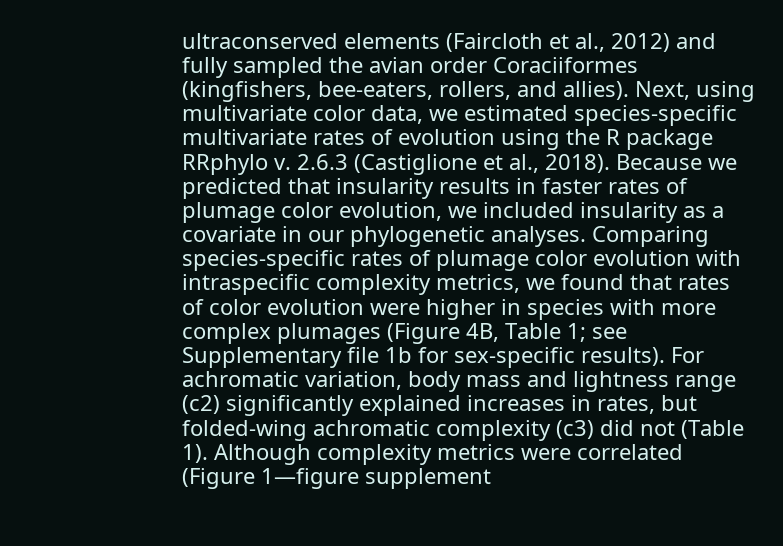ultraconserved elements (Faircloth et al., 2012) and fully sampled the avian order Coraciiformes (kingfishers, bee-eaters, rollers, and allies). Next, using multivariate color data, we estimated species-specific multivariate rates of evolution using the R package RRphylo v. 2.6.3 (Castiglione et al., 2018). Because we predicted that insularity results in faster rates of plumage color evolution, we included insularity as a covariate in our phylogenetic analyses. Comparing species-specific rates of plumage color evolution with intraspecific complexity metrics, we found that rates of color evolution were higher in species with more complex plumages (Figure 4B, Table 1; see Supplementary file 1b for sex-specific results). For achromatic variation, body mass and lightness range (c2) significantly explained increases in rates, but folded-wing achromatic complexity (c3) did not (Table 1). Although complexity metrics were correlated (Figure 1—figure supplement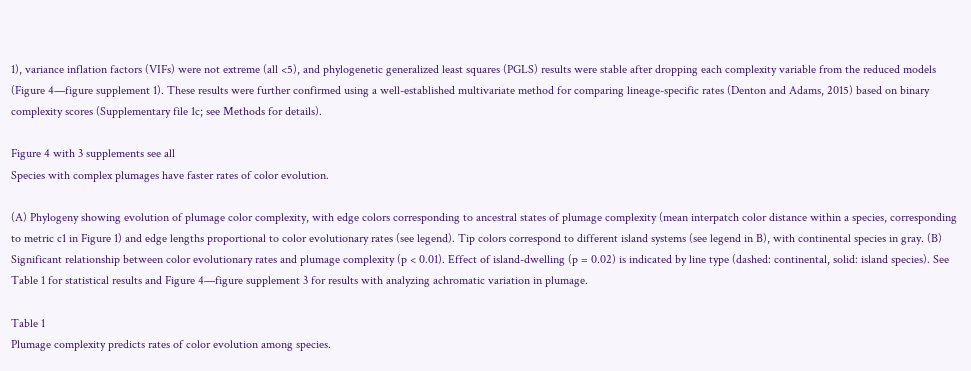1), variance inflation factors (VIFs) were not extreme (all <5), and phylogenetic generalized least squares (PGLS) results were stable after dropping each complexity variable from the reduced models (Figure 4—figure supplement 1). These results were further confirmed using a well-established multivariate method for comparing lineage-specific rates (Denton and Adams, 2015) based on binary complexity scores (Supplementary file 1c; see Methods for details).

Figure 4 with 3 supplements see all
Species with complex plumages have faster rates of color evolution.

(A) Phylogeny showing evolution of plumage color complexity, with edge colors corresponding to ancestral states of plumage complexity (mean interpatch color distance within a species, corresponding to metric c1 in Figure 1) and edge lengths proportional to color evolutionary rates (see legend). Tip colors correspond to different island systems (see legend in B), with continental species in gray. (B) Significant relationship between color evolutionary rates and plumage complexity (p < 0.01). Effect of island-dwelling (p = 0.02) is indicated by line type (dashed: continental, solid: island species). See Table 1 for statistical results and Figure 4—figure supplement 3 for results with analyzing achromatic variation in plumage.

Table 1
Plumage complexity predicts rates of color evolution among species.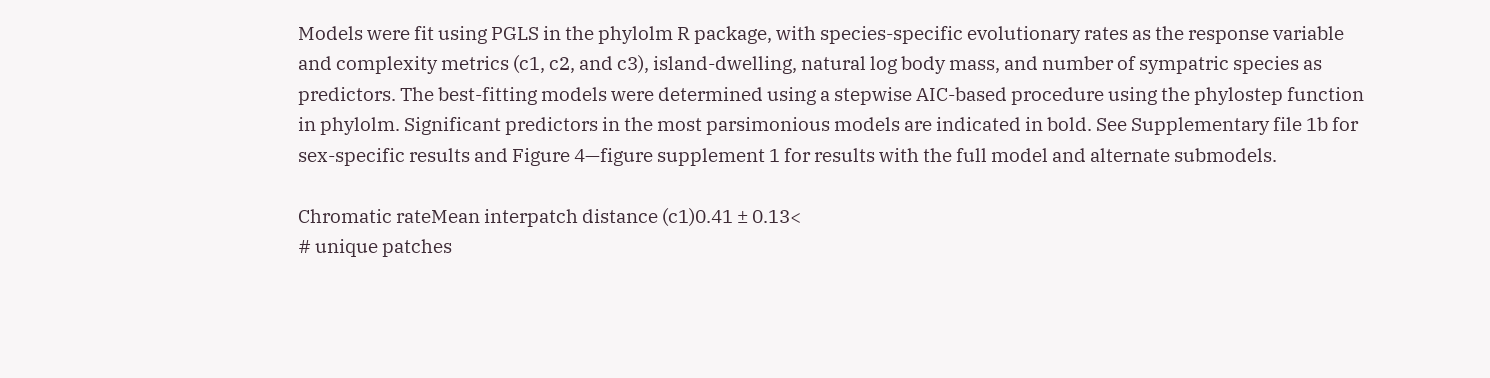Models were fit using PGLS in the phylolm R package, with species-specific evolutionary rates as the response variable and complexity metrics (c1, c2, and c3), island-dwelling, natural log body mass, and number of sympatric species as predictors. The best-fitting models were determined using a stepwise AIC-based procedure using the phylostep function in phylolm. Significant predictors in the most parsimonious models are indicated in bold. See Supplementary file 1b for sex-specific results and Figure 4—figure supplement 1 for results with the full model and alternate submodels.

Chromatic rateMean interpatch distance (c1)0.41 ± 0.13<
# unique patches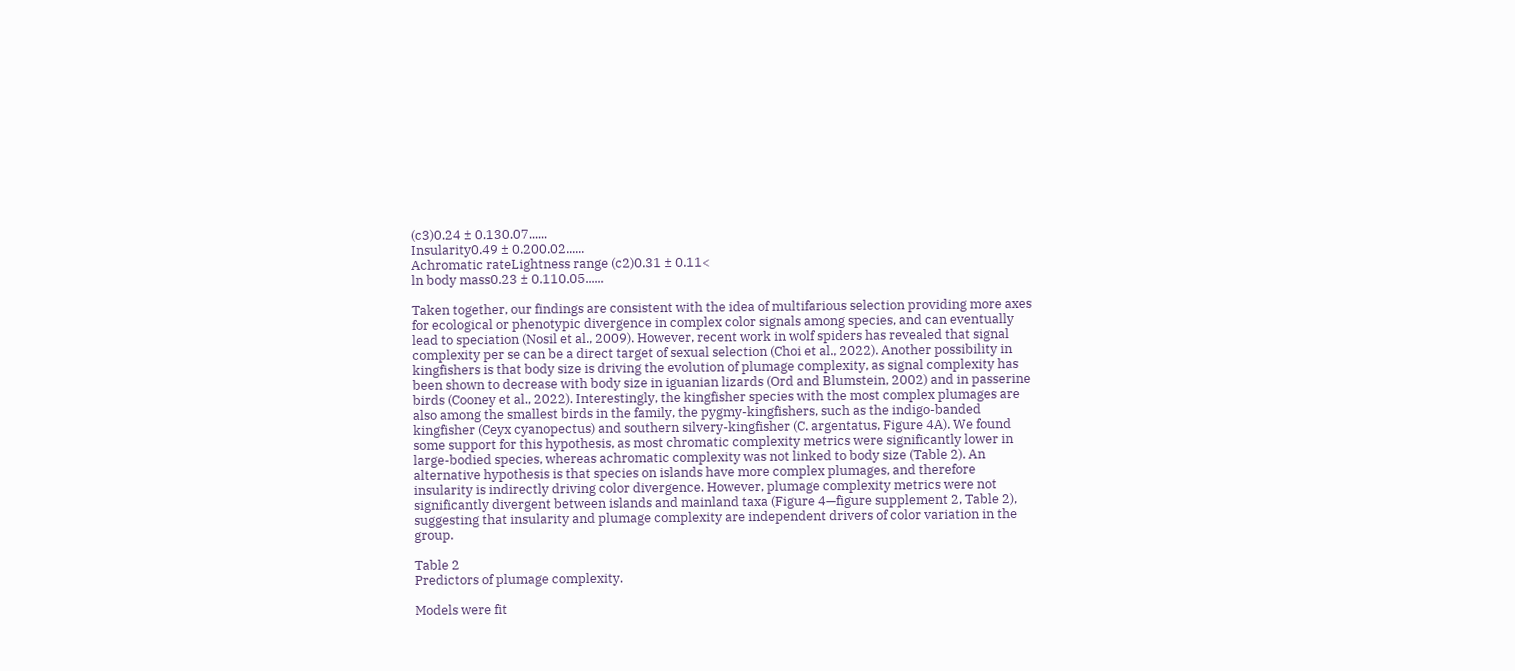(c3)0.24 ± 0.130.07......
Insularity0.49 ± 0.200.02......
Achromatic rateLightness range (c2)0.31 ± 0.11<
ln body mass0.23 ± 0.110.05......

Taken together, our findings are consistent with the idea of multifarious selection providing more axes for ecological or phenotypic divergence in complex color signals among species, and can eventually lead to speciation (Nosil et al., 2009). However, recent work in wolf spiders has revealed that signal complexity per se can be a direct target of sexual selection (Choi et al., 2022). Another possibility in kingfishers is that body size is driving the evolution of plumage complexity, as signal complexity has been shown to decrease with body size in iguanian lizards (Ord and Blumstein, 2002) and in passerine birds (Cooney et al., 2022). Interestingly, the kingfisher species with the most complex plumages are also among the smallest birds in the family, the pygmy-kingfishers, such as the indigo-banded kingfisher (Ceyx cyanopectus) and southern silvery-kingfisher (C. argentatus, Figure 4A). We found some support for this hypothesis, as most chromatic complexity metrics were significantly lower in large-bodied species, whereas achromatic complexity was not linked to body size (Table 2). An alternative hypothesis is that species on islands have more complex plumages, and therefore insularity is indirectly driving color divergence. However, plumage complexity metrics were not significantly divergent between islands and mainland taxa (Figure 4—figure supplement 2, Table 2), suggesting that insularity and plumage complexity are independent drivers of color variation in the group.

Table 2
Predictors of plumage complexity.

Models were fit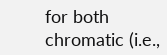for both chromatic (i.e.,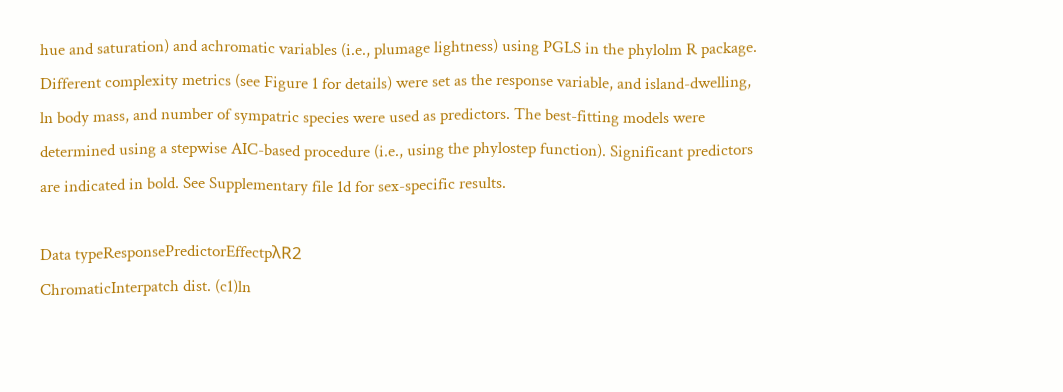hue and saturation) and achromatic variables (i.e., plumage lightness) using PGLS in the phylolm R package. Different complexity metrics (see Figure 1 for details) were set as the response variable, and island-dwelling, ln body mass, and number of sympatric species were used as predictors. The best-fitting models were determined using a stepwise AIC-based procedure (i.e., using the phylostep function). Significant predictors are indicated in bold. See Supplementary file 1d for sex-specific results.

Data typeResponsePredictorEffectpλR2
ChromaticInterpatch dist. (c1)ln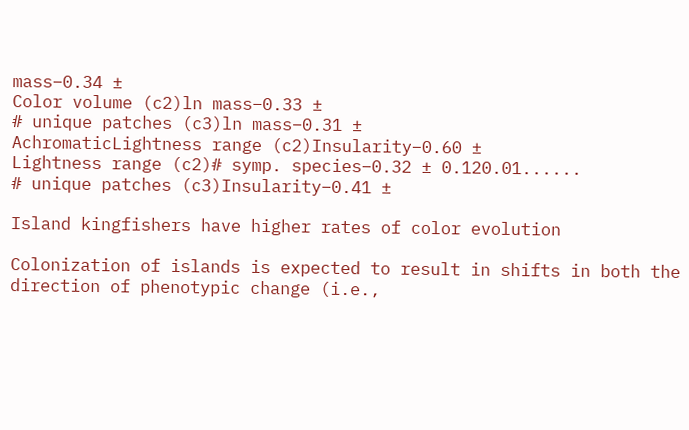mass−0.34 ±
Color volume (c2)ln mass−0.33 ±
# unique patches (c3)ln mass−0.31 ±
AchromaticLightness range (c2)Insularity−0.60 ±
Lightness range (c2)# symp. species−0.32 ± 0.120.01......
# unique patches (c3)Insularity−0.41 ±

Island kingfishers have higher rates of color evolution

Colonization of islands is expected to result in shifts in both the direction of phenotypic change (i.e.,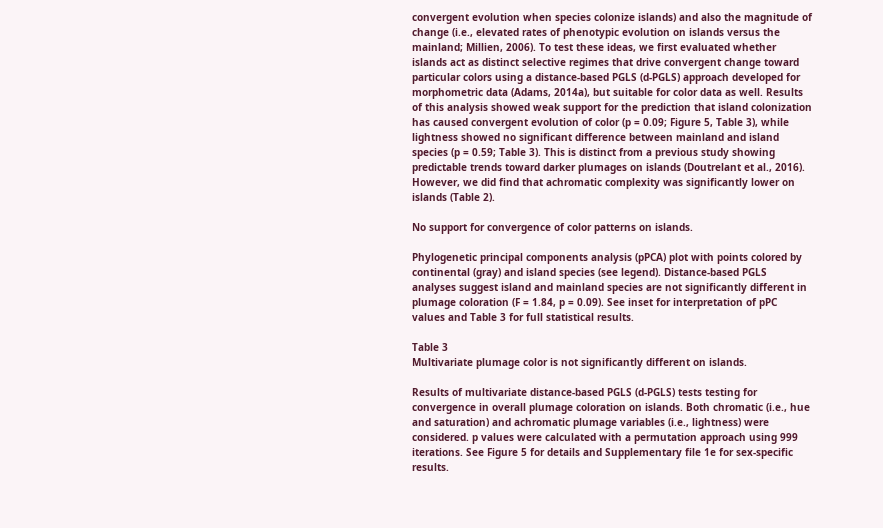convergent evolution when species colonize islands) and also the magnitude of change (i.e., elevated rates of phenotypic evolution on islands versus the mainland; Millien, 2006). To test these ideas, we first evaluated whether islands act as distinct selective regimes that drive convergent change toward particular colors using a distance-based PGLS (d-PGLS) approach developed for morphometric data (Adams, 2014a), but suitable for color data as well. Results of this analysis showed weak support for the prediction that island colonization has caused convergent evolution of color (p = 0.09; Figure 5, Table 3), while lightness showed no significant difference between mainland and island species (p = 0.59; Table 3). This is distinct from a previous study showing predictable trends toward darker plumages on islands (Doutrelant et al., 2016). However, we did find that achromatic complexity was significantly lower on islands (Table 2).

No support for convergence of color patterns on islands.

Phylogenetic principal components analysis (pPCA) plot with points colored by continental (gray) and island species (see legend). Distance-based PGLS analyses suggest island and mainland species are not significantly different in plumage coloration (F = 1.84, p = 0.09). See inset for interpretation of pPC values and Table 3 for full statistical results.

Table 3
Multivariate plumage color is not significantly different on islands.

Results of multivariate distance-based PGLS (d-PGLS) tests testing for convergence in overall plumage coloration on islands. Both chromatic (i.e., hue and saturation) and achromatic plumage variables (i.e., lightness) were considered. p values were calculated with a permutation approach using 999 iterations. See Figure 5 for details and Supplementary file 1e for sex-specific results.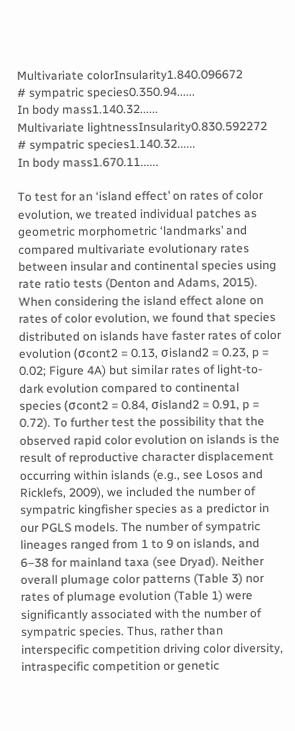Multivariate colorInsularity1.840.096672
# sympatric species0.350.94......
In body mass1.140.32......
Multivariate lightnessInsularity0.830.592272
# sympatric species1.140.32......
In body mass1.670.11......

To test for an ‘island effect’ on rates of color evolution, we treated individual patches as geometric morphometric ‘landmarks’ and compared multivariate evolutionary rates between insular and continental species using rate ratio tests (Denton and Adams, 2015). When considering the island effect alone on rates of color evolution, we found that species distributed on islands have faster rates of color evolution (σcont2 = 0.13, σisland2 = 0.23, p = 0.02; Figure 4A) but similar rates of light-to-dark evolution compared to continental species (σcont2 = 0.84, σisland2 = 0.91, p = 0.72). To further test the possibility that the observed rapid color evolution on islands is the result of reproductive character displacement occurring within islands (e.g., see Losos and Ricklefs, 2009), we included the number of sympatric kingfisher species as a predictor in our PGLS models. The number of sympatric lineages ranged from 1 to 9 on islands, and 6–38 for mainland taxa (see Dryad). Neither overall plumage color patterns (Table 3) nor rates of plumage evolution (Table 1) were significantly associated with the number of sympatric species. Thus, rather than interspecific competition driving color diversity, intraspecific competition or genetic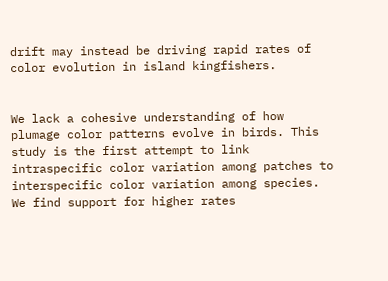drift may instead be driving rapid rates of color evolution in island kingfishers.


We lack a cohesive understanding of how plumage color patterns evolve in birds. This study is the first attempt to link intraspecific color variation among patches to interspecific color variation among species. We find support for higher rates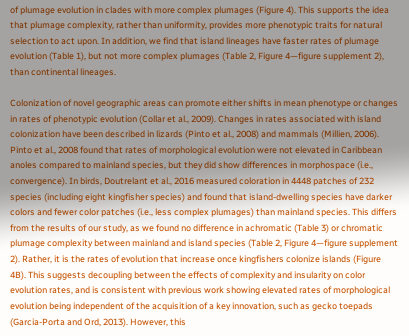of plumage evolution in clades with more complex plumages (Figure 4). This supports the idea that plumage complexity, rather than uniformity, provides more phenotypic traits for natural selection to act upon. In addition, we find that island lineages have faster rates of plumage evolution (Table 1), but not more complex plumages (Table 2, Figure 4—figure supplement 2), than continental lineages.

Colonization of novel geographic areas can promote either shifts in mean phenotype or changes in rates of phenotypic evolution (Collar et al., 2009). Changes in rates associated with island colonization have been described in lizards (Pinto et al., 2008) and mammals (Millien, 2006). Pinto et al., 2008 found that rates of morphological evolution were not elevated in Caribbean anoles compared to mainland species, but they did show differences in morphospace (i.e., convergence). In birds, Doutrelant et al., 2016 measured coloration in 4448 patches of 232 species (including eight kingfisher species) and found that island-dwelling species have darker colors and fewer color patches (i.e., less complex plumages) than mainland species. This differs from the results of our study, as we found no difference in achromatic (Table 3) or chromatic plumage complexity between mainland and island species (Table 2, Figure 4—figure supplement 2). Rather, it is the rates of evolution that increase once kingfishers colonize islands (Figure 4B). This suggests decoupling between the effects of complexity and insularity on color evolution rates, and is consistent with previous work showing elevated rates of morphological evolution being independent of the acquisition of a key innovation, such as gecko toepads (Garcia-Porta and Ord, 2013). However, this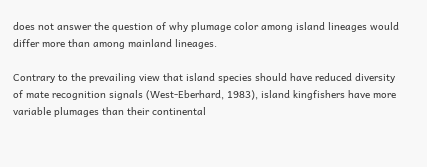does not answer the question of why plumage color among island lineages would differ more than among mainland lineages.

Contrary to the prevailing view that island species should have reduced diversity of mate recognition signals (West-Eberhard, 1983), island kingfishers have more variable plumages than their continental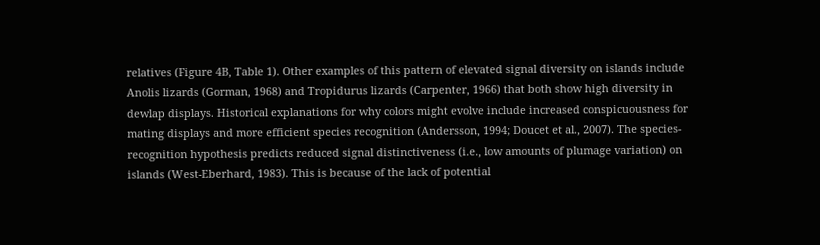relatives (Figure 4B, Table 1). Other examples of this pattern of elevated signal diversity on islands include Anolis lizards (Gorman, 1968) and Tropidurus lizards (Carpenter, 1966) that both show high diversity in dewlap displays. Historical explanations for why colors might evolve include increased conspicuousness for mating displays and more efficient species recognition (Andersson, 1994; Doucet et al., 2007). The species-recognition hypothesis predicts reduced signal distinctiveness (i.e., low amounts of plumage variation) on islands (West-Eberhard, 1983). This is because of the lack of potential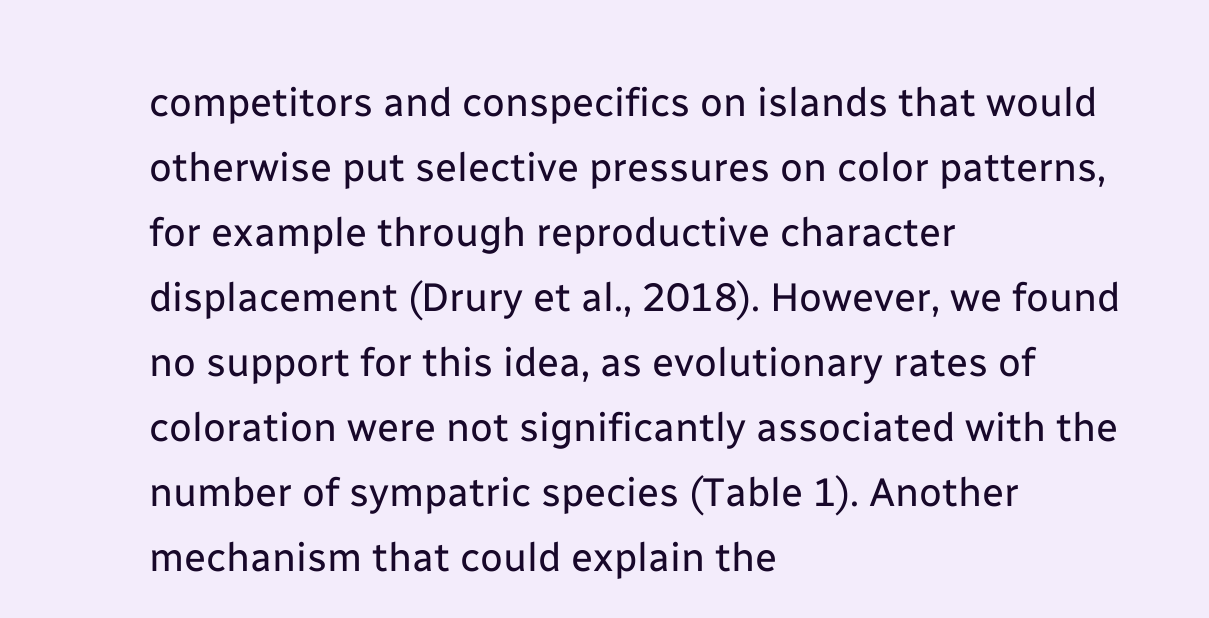competitors and conspecifics on islands that would otherwise put selective pressures on color patterns, for example through reproductive character displacement (Drury et al., 2018). However, we found no support for this idea, as evolutionary rates of coloration were not significantly associated with the number of sympatric species (Table 1). Another mechanism that could explain the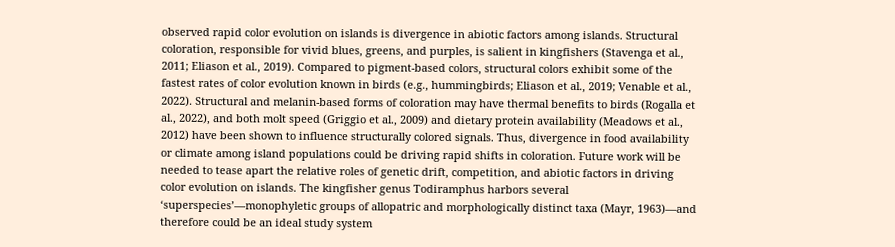observed rapid color evolution on islands is divergence in abiotic factors among islands. Structural coloration, responsible for vivid blues, greens, and purples, is salient in kingfishers (Stavenga et al., 2011; Eliason et al., 2019). Compared to pigment-based colors, structural colors exhibit some of the fastest rates of color evolution known in birds (e.g., hummingbirds; Eliason et al., 2019; Venable et al., 2022). Structural and melanin-based forms of coloration may have thermal benefits to birds (Rogalla et al., 2022), and both molt speed (Griggio et al., 2009) and dietary protein availability (Meadows et al., 2012) have been shown to influence structurally colored signals. Thus, divergence in food availability or climate among island populations could be driving rapid shifts in coloration. Future work will be needed to tease apart the relative roles of genetic drift, competition, and abiotic factors in driving color evolution on islands. The kingfisher genus Todiramphus harbors several ‘superspecies’—monophyletic groups of allopatric and morphologically distinct taxa (Mayr, 1963)—and therefore could be an ideal study system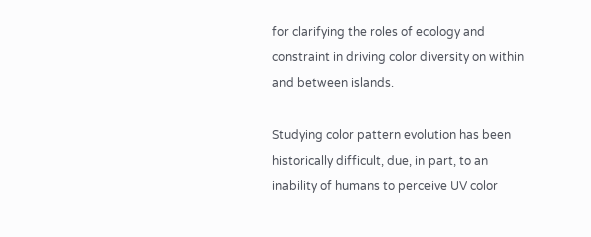for clarifying the roles of ecology and constraint in driving color diversity on within and between islands.

Studying color pattern evolution has been historically difficult, due, in part, to an inability of humans to perceive UV color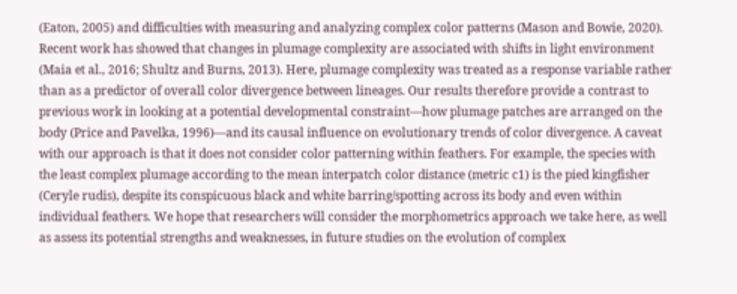(Eaton, 2005) and difficulties with measuring and analyzing complex color patterns (Mason and Bowie, 2020). Recent work has showed that changes in plumage complexity are associated with shifts in light environment (Maia et al., 2016; Shultz and Burns, 2013). Here, plumage complexity was treated as a response variable rather than as a predictor of overall color divergence between lineages. Our results therefore provide a contrast to previous work in looking at a potential developmental constraint—how plumage patches are arranged on the body (Price and Pavelka, 1996)—and its causal influence on evolutionary trends of color divergence. A caveat with our approach is that it does not consider color patterning within feathers. For example, the species with the least complex plumage according to the mean interpatch color distance (metric c1) is the pied kingfisher (Ceryle rudis), despite its conspicuous black and white barring/spotting across its body and even within individual feathers. We hope that researchers will consider the morphometrics approach we take here, as well as assess its potential strengths and weaknesses, in future studies on the evolution of complex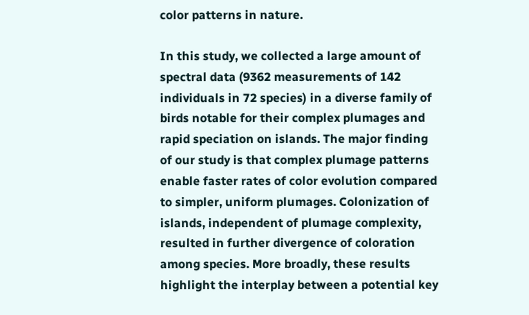color patterns in nature.

In this study, we collected a large amount of spectral data (9362 measurements of 142 individuals in 72 species) in a diverse family of birds notable for their complex plumages and rapid speciation on islands. The major finding of our study is that complex plumage patterns enable faster rates of color evolution compared to simpler, uniform plumages. Colonization of islands, independent of plumage complexity, resulted in further divergence of coloration among species. More broadly, these results highlight the interplay between a potential key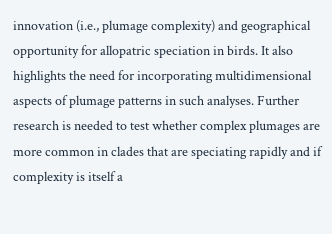innovation (i.e., plumage complexity) and geographical opportunity for allopatric speciation in birds. It also highlights the need for incorporating multidimensional aspects of plumage patterns in such analyses. Further research is needed to test whether complex plumages are more common in clades that are speciating rapidly and if complexity is itself a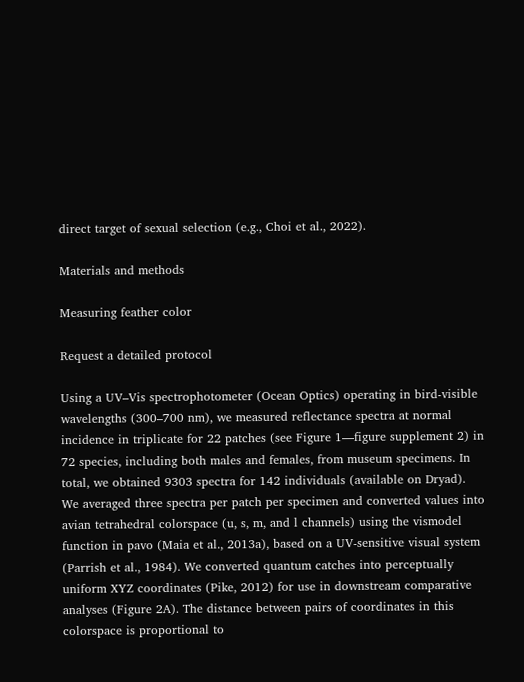direct target of sexual selection (e.g., Choi et al., 2022).

Materials and methods

Measuring feather color

Request a detailed protocol

Using a UV–Vis spectrophotometer (Ocean Optics) operating in bird-visible wavelengths (300–700 nm), we measured reflectance spectra at normal incidence in triplicate for 22 patches (see Figure 1—figure supplement 2) in 72 species, including both males and females, from museum specimens. In total, we obtained 9303 spectra for 142 individuals (available on Dryad). We averaged three spectra per patch per specimen and converted values into avian tetrahedral colorspace (u, s, m, and l channels) using the vismodel function in pavo (Maia et al., 2013a), based on a UV-sensitive visual system (Parrish et al., 1984). We converted quantum catches into perceptually uniform XYZ coordinates (Pike, 2012) for use in downstream comparative analyses (Figure 2A). The distance between pairs of coordinates in this colorspace is proportional to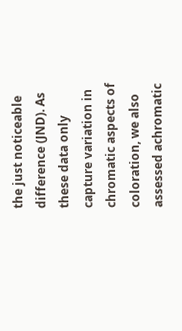the just noticeable difference (JND). As these data only capture variation in chromatic aspects of coloration, we also assessed achromatic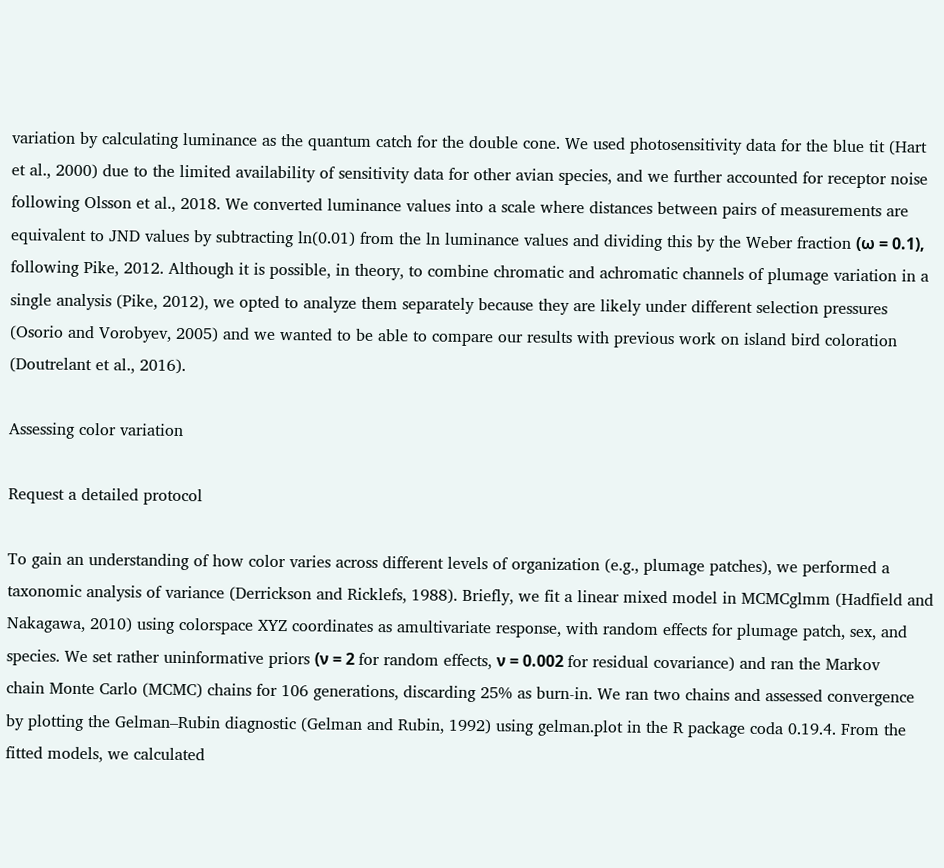variation by calculating luminance as the quantum catch for the double cone. We used photosensitivity data for the blue tit (Hart et al., 2000) due to the limited availability of sensitivity data for other avian species, and we further accounted for receptor noise following Olsson et al., 2018. We converted luminance values into a scale where distances between pairs of measurements are equivalent to JND values by subtracting ln(0.01) from the ln luminance values and dividing this by the Weber fraction (ω = 0.1), following Pike, 2012. Although it is possible, in theory, to combine chromatic and achromatic channels of plumage variation in a single analysis (Pike, 2012), we opted to analyze them separately because they are likely under different selection pressures (Osorio and Vorobyev, 2005) and we wanted to be able to compare our results with previous work on island bird coloration (Doutrelant et al., 2016).

Assessing color variation

Request a detailed protocol

To gain an understanding of how color varies across different levels of organization (e.g., plumage patches), we performed a taxonomic analysis of variance (Derrickson and Ricklefs, 1988). Briefly, we fit a linear mixed model in MCMCglmm (Hadfield and Nakagawa, 2010) using colorspace XYZ coordinates as amultivariate response, with random effects for plumage patch, sex, and species. We set rather uninformative priors (ν = 2 for random effects, ν = 0.002 for residual covariance) and ran the Markov chain Monte Carlo (MCMC) chains for 106 generations, discarding 25% as burn-in. We ran two chains and assessed convergence by plotting the Gelman–Rubin diagnostic (Gelman and Rubin, 1992) using gelman.plot in the R package coda 0.19.4. From the fitted models, we calculated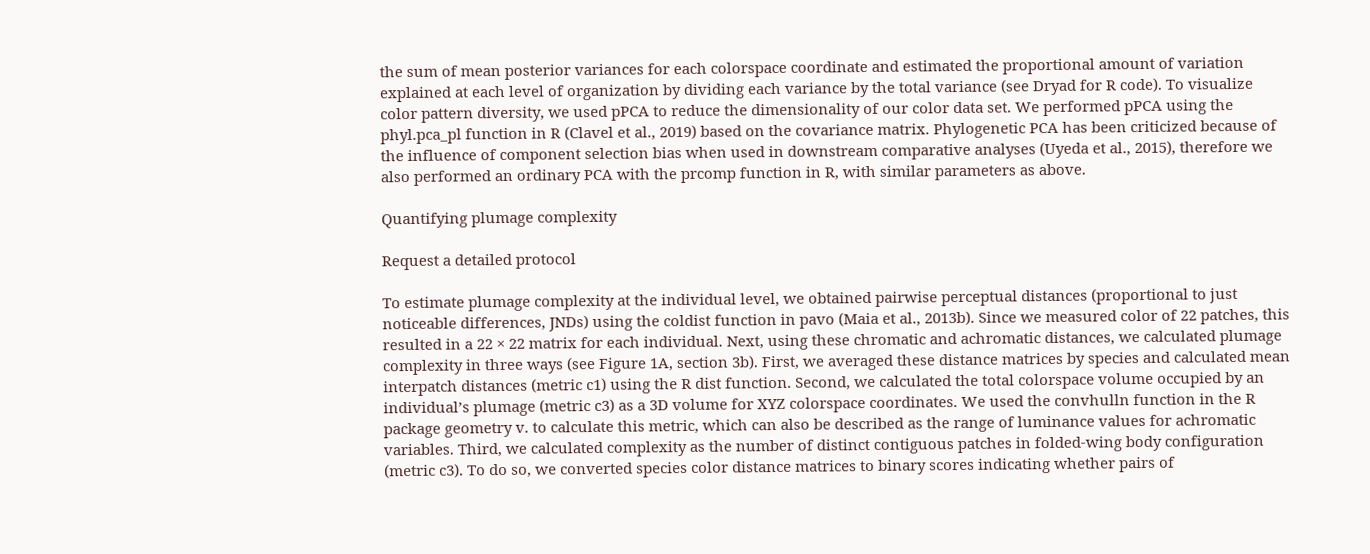the sum of mean posterior variances for each colorspace coordinate and estimated the proportional amount of variation explained at each level of organization by dividing each variance by the total variance (see Dryad for R code). To visualize color pattern diversity, we used pPCA to reduce the dimensionality of our color data set. We performed pPCA using the phyl.pca_pl function in R (Clavel et al., 2019) based on the covariance matrix. Phylogenetic PCA has been criticized because of the influence of component selection bias when used in downstream comparative analyses (Uyeda et al., 2015), therefore we also performed an ordinary PCA with the prcomp function in R, with similar parameters as above.

Quantifying plumage complexity

Request a detailed protocol

To estimate plumage complexity at the individual level, we obtained pairwise perceptual distances (proportional to just noticeable differences, JNDs) using the coldist function in pavo (Maia et al., 2013b). Since we measured color of 22 patches, this resulted in a 22 × 22 matrix for each individual. Next, using these chromatic and achromatic distances, we calculated plumage complexity in three ways (see Figure 1A, section 3b). First, we averaged these distance matrices by species and calculated mean interpatch distances (metric c1) using the R dist function. Second, we calculated the total colorspace volume occupied by an individual’s plumage (metric c3) as a 3D volume for XYZ colorspace coordinates. We used the convhulln function in the R package geometry v. to calculate this metric, which can also be described as the range of luminance values for achromatic variables. Third, we calculated complexity as the number of distinct contiguous patches in folded-wing body configuration (metric c3). To do so, we converted species color distance matrices to binary scores indicating whether pairs of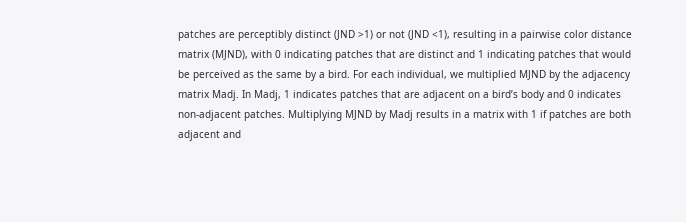patches are perceptibly distinct (JND >1) or not (JND <1), resulting in a pairwise color distance matrix (MJND), with 0 indicating patches that are distinct and 1 indicating patches that would be perceived as the same by a bird. For each individual, we multiplied MJND by the adjacency matrix Madj. In Madj, 1 indicates patches that are adjacent on a bird’s body and 0 indicates non-adjacent patches. Multiplying MJND by Madj results in a matrix with 1 if patches are both adjacent and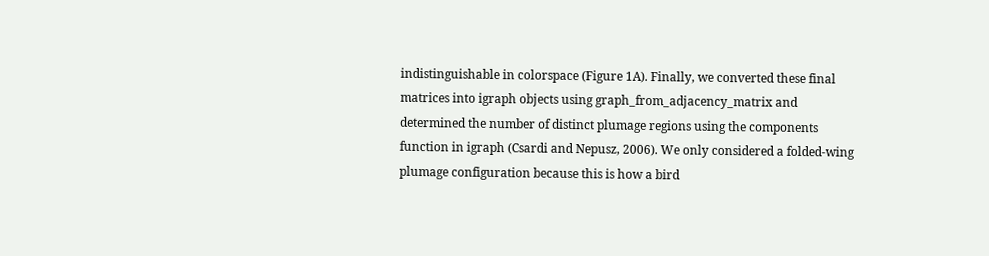indistinguishable in colorspace (Figure 1A). Finally, we converted these final matrices into igraph objects using graph_from_adjacency_matrix and determined the number of distinct plumage regions using the components function in igraph (Csardi and Nepusz, 2006). We only considered a folded-wing plumage configuration because this is how a bird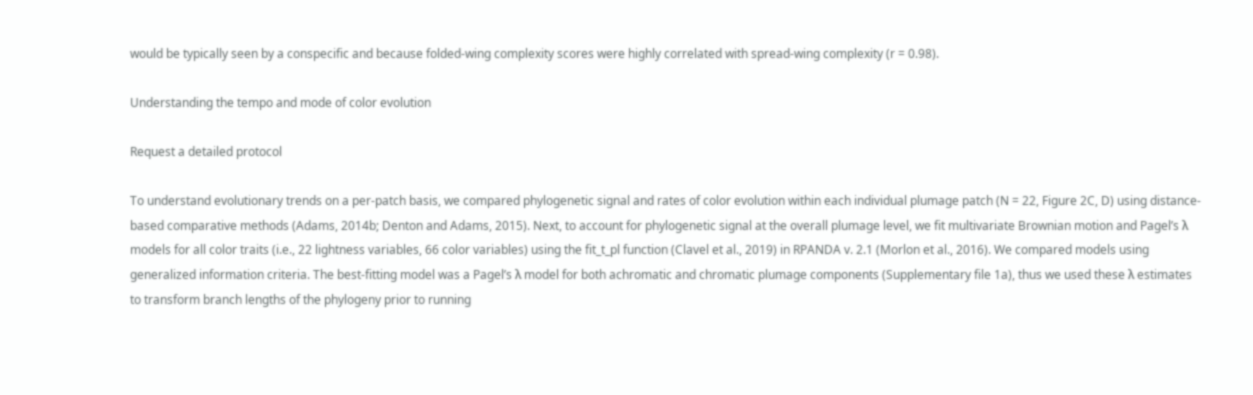would be typically seen by a conspecific and because folded-wing complexity scores were highly correlated with spread-wing complexity (r = 0.98).

Understanding the tempo and mode of color evolution

Request a detailed protocol

To understand evolutionary trends on a per-patch basis, we compared phylogenetic signal and rates of color evolution within each individual plumage patch (N = 22, Figure 2C, D) using distance-based comparative methods (Adams, 2014b; Denton and Adams, 2015). Next, to account for phylogenetic signal at the overall plumage level, we fit multivariate Brownian motion and Pagel’s λ models for all color traits (i.e., 22 lightness variables, 66 color variables) using the fit_t_pl function (Clavel et al., 2019) in RPANDA v. 2.1 (Morlon et al., 2016). We compared models using generalized information criteria. The best-fitting model was a Pagel’s λ model for both achromatic and chromatic plumage components (Supplementary file 1a), thus we used these λ estimates to transform branch lengths of the phylogeny prior to running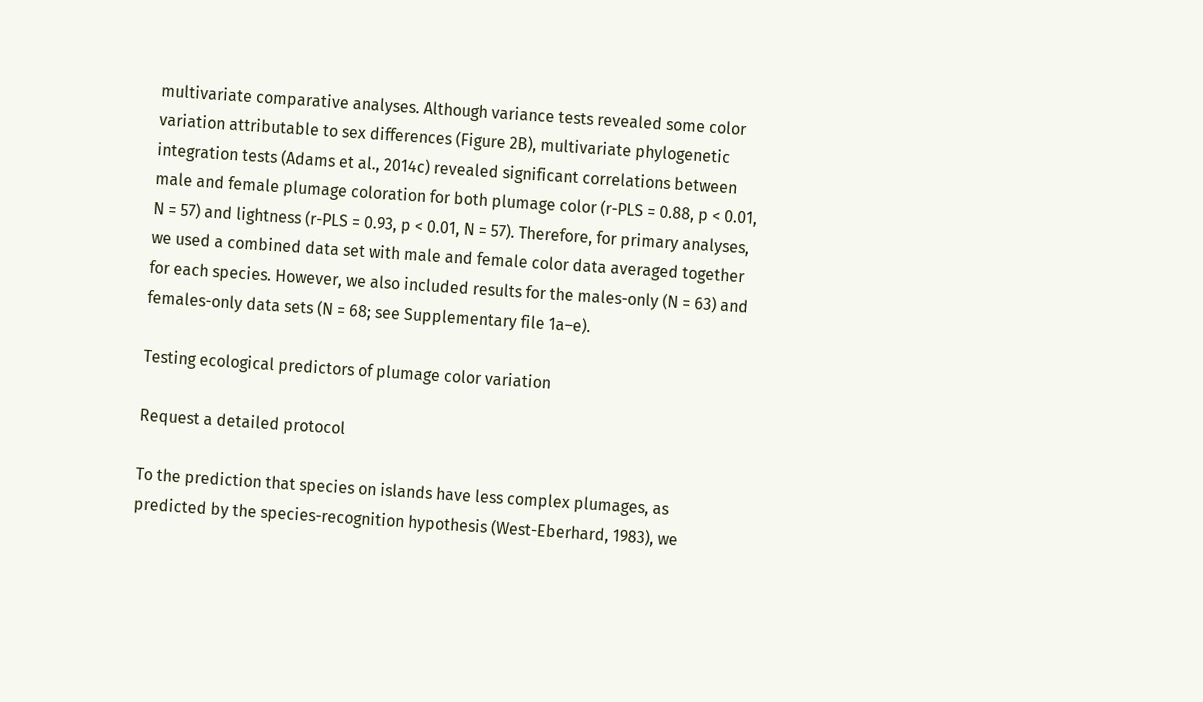multivariate comparative analyses. Although variance tests revealed some color variation attributable to sex differences (Figure 2B), multivariate phylogenetic integration tests (Adams et al., 2014c) revealed significant correlations between male and female plumage coloration for both plumage color (r-PLS = 0.88, p < 0.01, N = 57) and lightness (r-PLS = 0.93, p < 0.01, N = 57). Therefore, for primary analyses, we used a combined data set with male and female color data averaged together for each species. However, we also included results for the males-only (N = 63) and females-only data sets (N = 68; see Supplementary file 1a–e).

Testing ecological predictors of plumage color variation

Request a detailed protocol

To the prediction that species on islands have less complex plumages, as predicted by the species-recognition hypothesis (West-Eberhard, 1983), we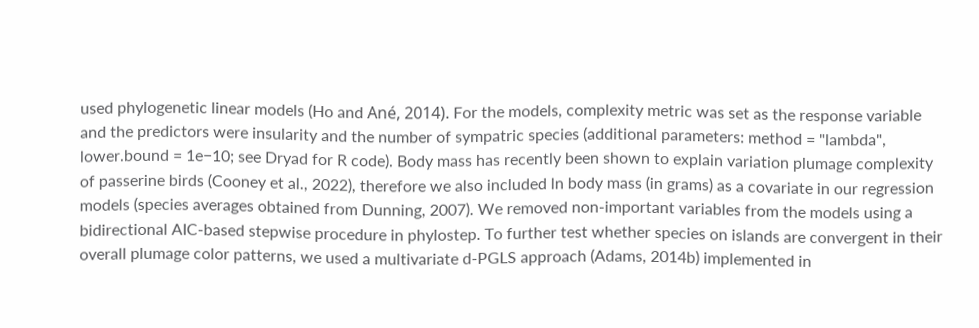used phylogenetic linear models (Ho and Ané, 2014). For the models, complexity metric was set as the response variable and the predictors were insularity and the number of sympatric species (additional parameters: method = "lambda", lower.bound = 1e−10; see Dryad for R code). Body mass has recently been shown to explain variation plumage complexity of passerine birds (Cooney et al., 2022), therefore we also included ln body mass (in grams) as a covariate in our regression models (species averages obtained from Dunning, 2007). We removed non-important variables from the models using a bidirectional AIC-based stepwise procedure in phylostep. To further test whether species on islands are convergent in their overall plumage color patterns, we used a multivariate d-PGLS approach (Adams, 2014b) implemented in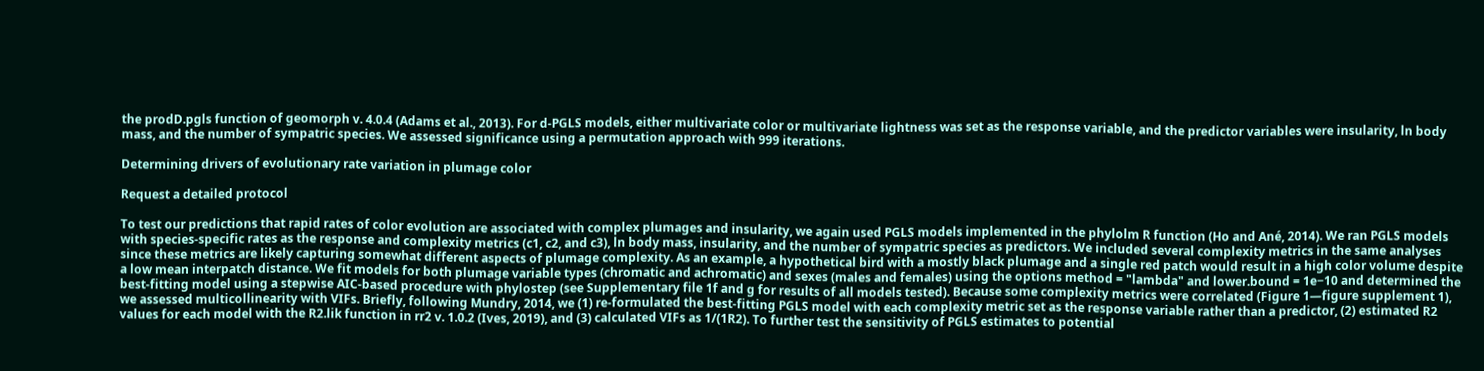the prodD.pgls function of geomorph v. 4.0.4 (Adams et al., 2013). For d-PGLS models, either multivariate color or multivariate lightness was set as the response variable, and the predictor variables were insularity, ln body mass, and the number of sympatric species. We assessed significance using a permutation approach with 999 iterations.

Determining drivers of evolutionary rate variation in plumage color

Request a detailed protocol

To test our predictions that rapid rates of color evolution are associated with complex plumages and insularity, we again used PGLS models implemented in the phylolm R function (Ho and Ané, 2014). We ran PGLS models with species-specific rates as the response and complexity metrics (c1, c2, and c3), ln body mass, insularity, and the number of sympatric species as predictors. We included several complexity metrics in the same analyses since these metrics are likely capturing somewhat different aspects of plumage complexity. As an example, a hypothetical bird with a mostly black plumage and a single red patch would result in a high color volume despite a low mean interpatch distance. We fit models for both plumage variable types (chromatic and achromatic) and sexes (males and females) using the options method = "lambda" and lower.bound = 1e−10 and determined the best-fitting model using a stepwise AIC-based procedure with phylostep (see Supplementary file 1f and g for results of all models tested). Because some complexity metrics were correlated (Figure 1—figure supplement 1), we assessed multicollinearity with VIFs. Briefly, following Mundry, 2014, we (1) re-formulated the best-fitting PGLS model with each complexity metric set as the response variable rather than a predictor, (2) estimated R2 values for each model with the R2.lik function in rr2 v. 1.0.2 (Ives, 2019), and (3) calculated VIFs as 1/(1R2). To further test the sensitivity of PGLS estimates to potential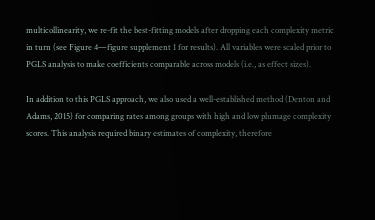multicollinearity, we re-fit the best-fitting models after dropping each complexity metric in turn (see Figure 4—figure supplement 1 for results). All variables were scaled prior to PGLS analysis to make coefficients comparable across models (i.e., as effect sizes).

In addition to this PGLS approach, we also used a well-established method (Denton and Adams, 2015) for comparing rates among groups with high and low plumage complexity scores. This analysis required binary estimates of complexity, therefore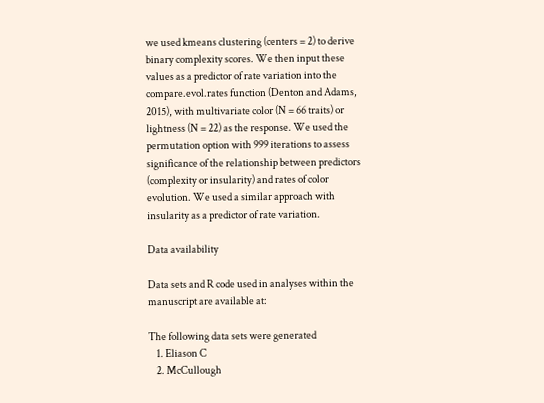we used kmeans clustering (centers = 2) to derive binary complexity scores. We then input these values as a predictor of rate variation into the compare.evol.rates function (Denton and Adams, 2015), with multivariate color (N = 66 traits) or lightness (N = 22) as the response. We used the permutation option with 999 iterations to assess significance of the relationship between predictors (complexity or insularity) and rates of color evolution. We used a similar approach with insularity as a predictor of rate variation.

Data availability

Data sets and R code used in analyses within the manuscript are available at:

The following data sets were generated
    1. Eliason C
    2. McCullough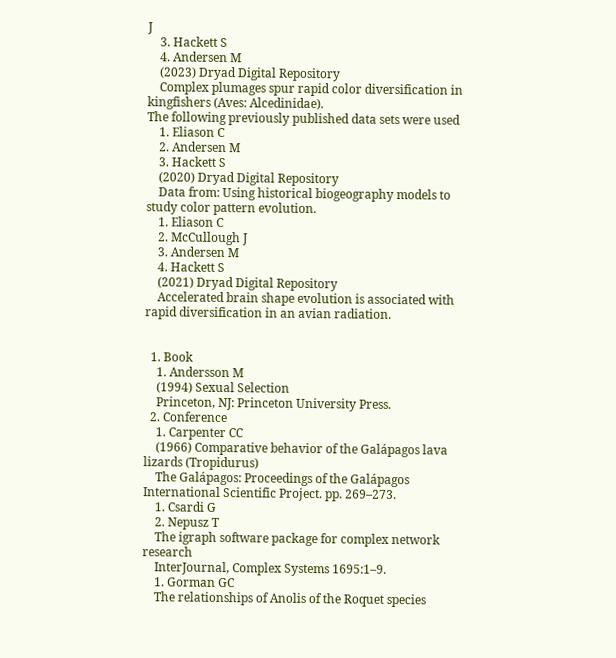J
    3. Hackett S
    4. Andersen M
    (2023) Dryad Digital Repository
    Complex plumages spur rapid color diversification in kingfishers (Aves: Alcedinidae).
The following previously published data sets were used
    1. Eliason C
    2. Andersen M
    3. Hackett S
    (2020) Dryad Digital Repository
    Data from: Using historical biogeography models to study color pattern evolution.
    1. Eliason C
    2. McCullough J
    3. Andersen M
    4. Hackett S
    (2021) Dryad Digital Repository
    Accelerated brain shape evolution is associated with rapid diversification in an avian radiation.


  1. Book
    1. Andersson M
    (1994) Sexual Selection
    Princeton, NJ: Princeton University Press.
  2. Conference
    1. Carpenter CC
    (1966) Comparative behavior of the Galápagos lava lizards (Tropidurus)
    The Galápagos: Proceedings of the Galápagos International Scientific Project. pp. 269–273.
    1. Csardi G
    2. Nepusz T
    The igraph software package for complex network research
    InterJournal, Complex Systems 1695:1–9.
    1. Gorman GC
    The relationships of Anolis of the Roquet species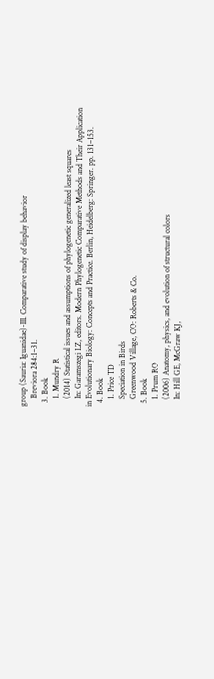group (Sauria: Iguanidae)-III. Comparative study of display behavior
    Breviora 284:1–31.
  3. Book
    1. Mundry R
    (2014) Statistical issues and assumptions of phylogenetic generalized least squares
    In: Garamszegi LZ, editors. Modern Phylogenetic Comparative Methods and Their Application in Evolutionary Biology: Concepts and Practice. Berlin, Heidelberg: Springer. pp. 131–153.
  4. Book
    1. Price TD
    Speciation in Birds
    Greenwood Village, CO: Roberts & Co.
  5. Book
    1. Prum RO
    (2006) Anatomy, physics, and evolution of structural colors
    In: Hill GE, McGraw KJ,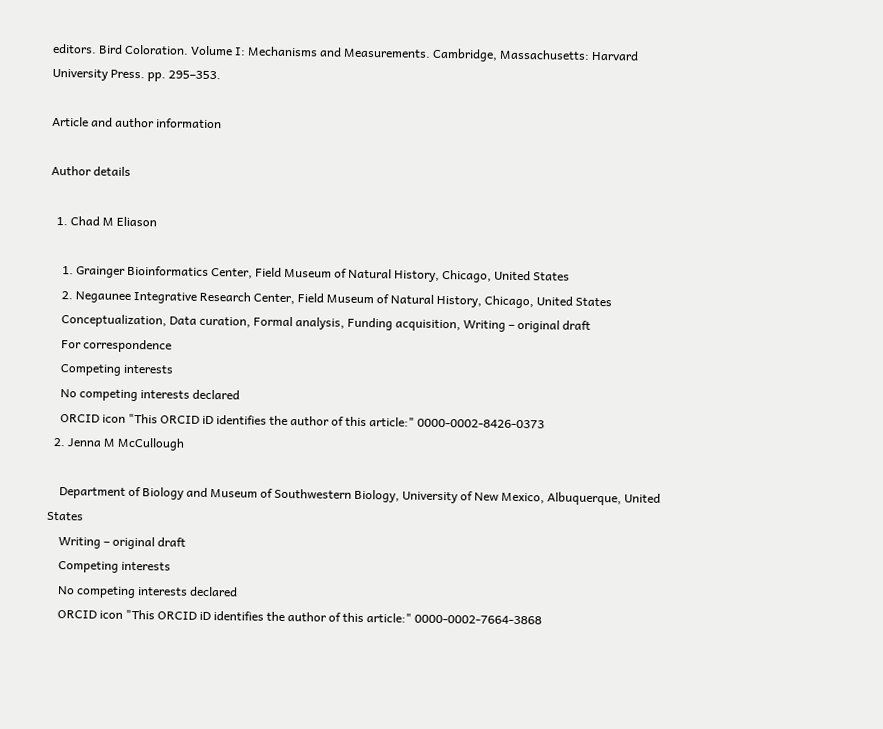editors. Bird Coloration. Volume I: Mechanisms and Measurements. Cambridge, Massachusetts: Harvard University Press. pp. 295–353.

Article and author information

Author details

  1. Chad M Eliason

    1. Grainger Bioinformatics Center, Field Museum of Natural History, Chicago, United States
    2. Negaunee Integrative Research Center, Field Museum of Natural History, Chicago, United States
    Conceptualization, Data curation, Formal analysis, Funding acquisition, Writing – original draft
    For correspondence
    Competing interests
    No competing interests declared
    ORCID icon "This ORCID iD identifies the author of this article:" 0000-0002-8426-0373
  2. Jenna M McCullough

    Department of Biology and Museum of Southwestern Biology, University of New Mexico, Albuquerque, United States
    Writing – original draft
    Competing interests
    No competing interests declared
    ORCID icon "This ORCID iD identifies the author of this article:" 0000-0002-7664-3868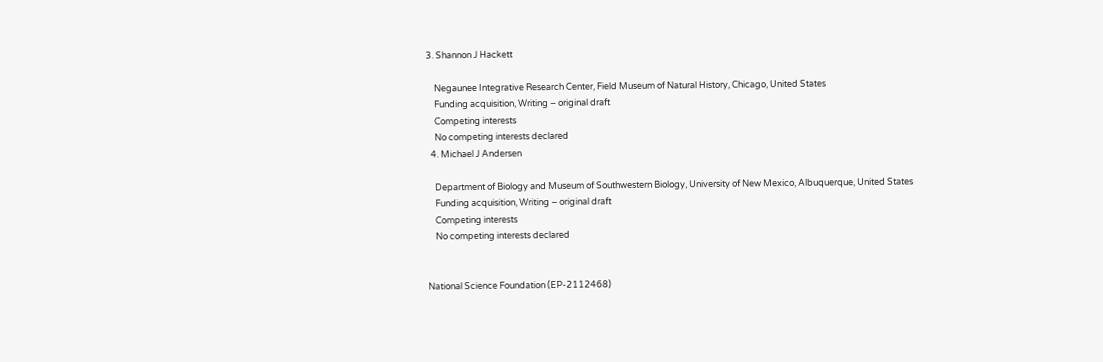3. Shannon J Hackett

    Negaunee Integrative Research Center, Field Museum of Natural History, Chicago, United States
    Funding acquisition, Writing – original draft
    Competing interests
    No competing interests declared
  4. Michael J Andersen

    Department of Biology and Museum of Southwestern Biology, University of New Mexico, Albuquerque, United States
    Funding acquisition, Writing – original draft
    Competing interests
    No competing interests declared


National Science Foundation (EP-2112468)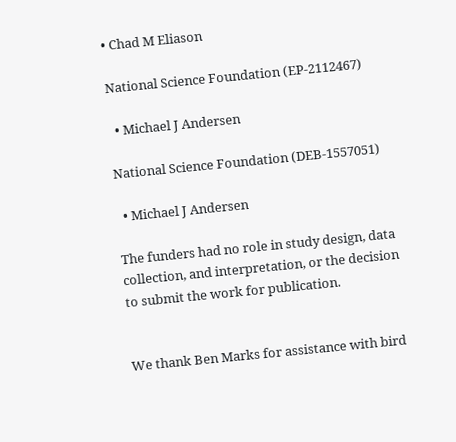• Chad M Eliason

National Science Foundation (EP-2112467)

  • Michael J Andersen

National Science Foundation (DEB-1557051)

  • Michael J Andersen

The funders had no role in study design, data collection, and interpretation, or the decision to submit the work for publication.


We thank Ben Marks for assistance with bird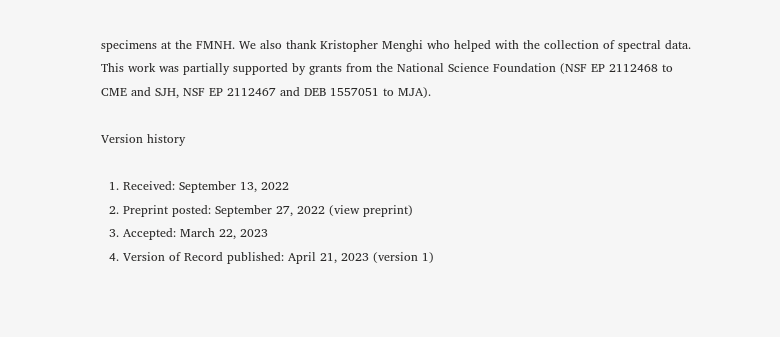specimens at the FMNH. We also thank Kristopher Menghi who helped with the collection of spectral data. This work was partially supported by grants from the National Science Foundation (NSF EP 2112468 to CME and SJH, NSF EP 2112467 and DEB 1557051 to MJA).

Version history

  1. Received: September 13, 2022
  2. Preprint posted: September 27, 2022 (view preprint)
  3. Accepted: March 22, 2023
  4. Version of Record published: April 21, 2023 (version 1)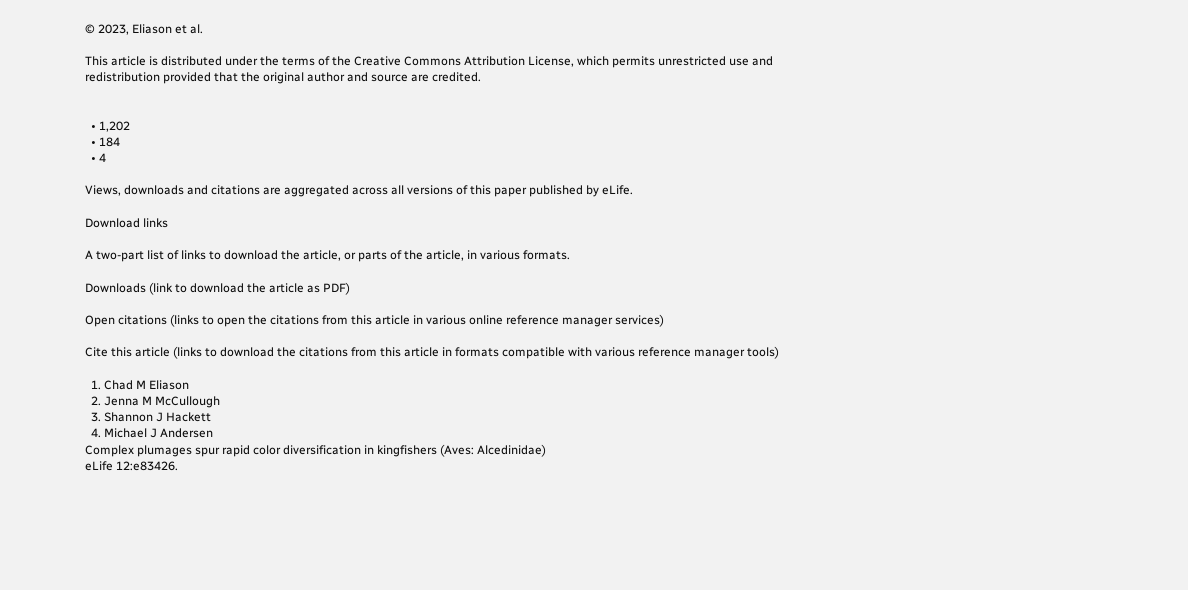© 2023, Eliason et al.

This article is distributed under the terms of the Creative Commons Attribution License, which permits unrestricted use and redistribution provided that the original author and source are credited.


  • 1,202
  • 184
  • 4

Views, downloads and citations are aggregated across all versions of this paper published by eLife.

Download links

A two-part list of links to download the article, or parts of the article, in various formats.

Downloads (link to download the article as PDF)

Open citations (links to open the citations from this article in various online reference manager services)

Cite this article (links to download the citations from this article in formats compatible with various reference manager tools)

  1. Chad M Eliason
  2. Jenna M McCullough
  3. Shannon J Hackett
  4. Michael J Andersen
Complex plumages spur rapid color diversification in kingfishers (Aves: Alcedinidae)
eLife 12:e83426.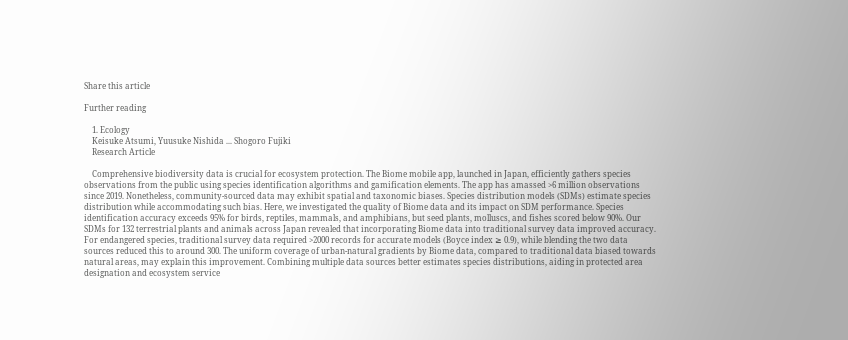Share this article

Further reading

    1. Ecology
    Keisuke Atsumi, Yuusuke Nishida ... Shogoro Fujiki
    Research Article

    Comprehensive biodiversity data is crucial for ecosystem protection. The Biome mobile app, launched in Japan, efficiently gathers species observations from the public using species identification algorithms and gamification elements. The app has amassed >6 million observations since 2019. Nonetheless, community-sourced data may exhibit spatial and taxonomic biases. Species distribution models (SDMs) estimate species distribution while accommodating such bias. Here, we investigated the quality of Biome data and its impact on SDM performance. Species identification accuracy exceeds 95% for birds, reptiles, mammals, and amphibians, but seed plants, molluscs, and fishes scored below 90%. Our SDMs for 132 terrestrial plants and animals across Japan revealed that incorporating Biome data into traditional survey data improved accuracy. For endangered species, traditional survey data required >2000 records for accurate models (Boyce index ≥ 0.9), while blending the two data sources reduced this to around 300. The uniform coverage of urban-natural gradients by Biome data, compared to traditional data biased towards natural areas, may explain this improvement. Combining multiple data sources better estimates species distributions, aiding in protected area designation and ecosystem service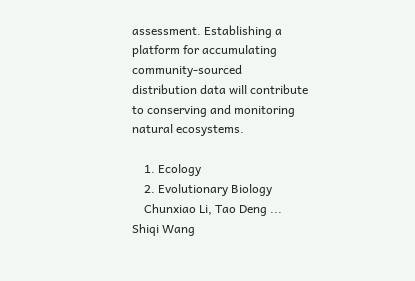assessment. Establishing a platform for accumulating community-sourced distribution data will contribute to conserving and monitoring natural ecosystems.

    1. Ecology
    2. Evolutionary Biology
    Chunxiao Li, Tao Deng ... Shiqi Wang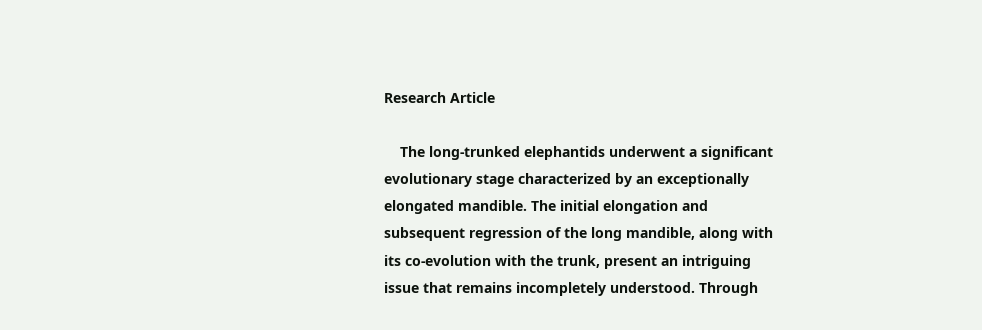Research Article

    The long-trunked elephantids underwent a significant evolutionary stage characterized by an exceptionally elongated mandible. The initial elongation and subsequent regression of the long mandible, along with its co-evolution with the trunk, present an intriguing issue that remains incompletely understood. Through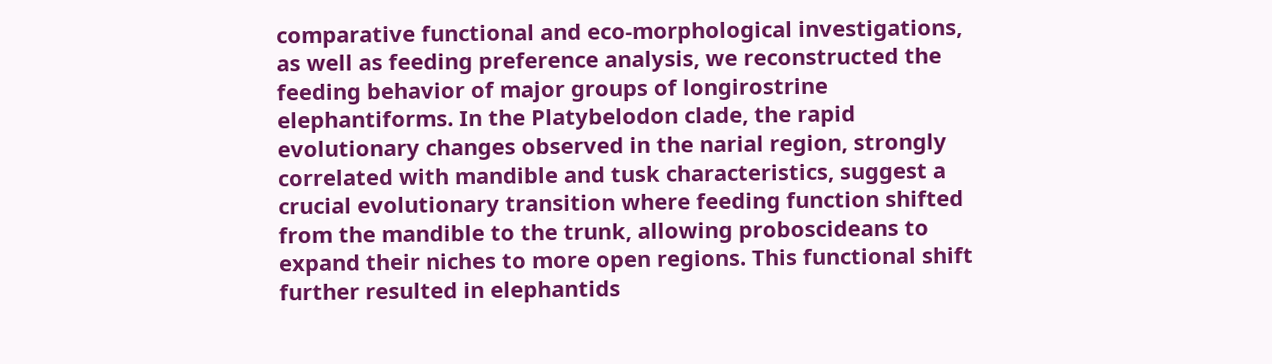comparative functional and eco-morphological investigations, as well as feeding preference analysis, we reconstructed the feeding behavior of major groups of longirostrine elephantiforms. In the Platybelodon clade, the rapid evolutionary changes observed in the narial region, strongly correlated with mandible and tusk characteristics, suggest a crucial evolutionary transition where feeding function shifted from the mandible to the trunk, allowing proboscideans to expand their niches to more open regions. This functional shift further resulted in elephantids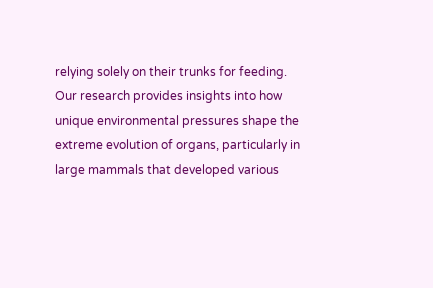relying solely on their trunks for feeding. Our research provides insights into how unique environmental pressures shape the extreme evolution of organs, particularly in large mammals that developed various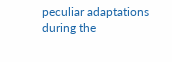peculiar adaptations during the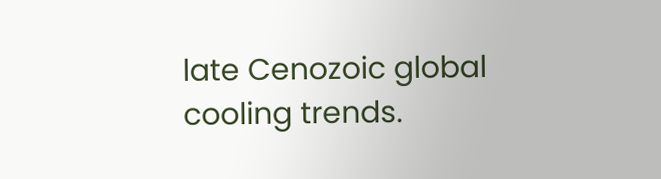late Cenozoic global cooling trends.